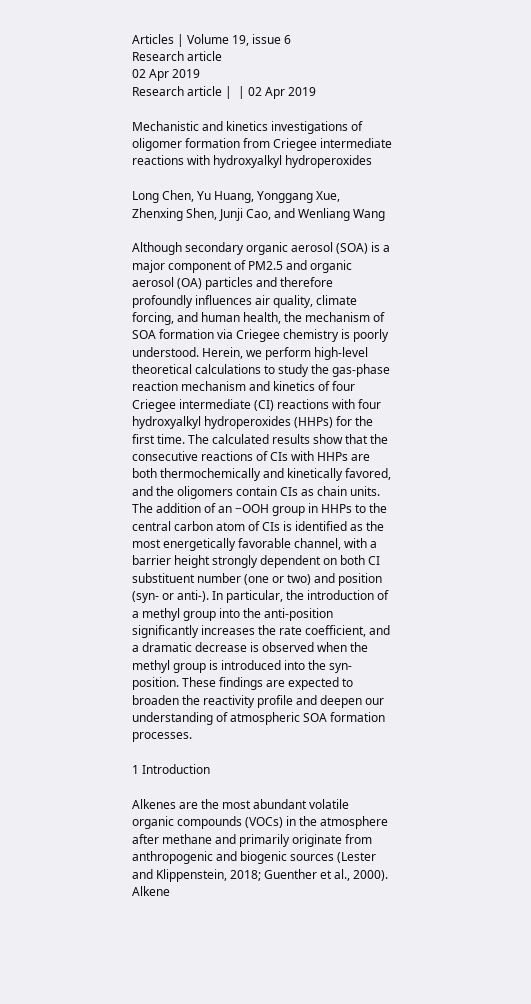Articles | Volume 19, issue 6
Research article
02 Apr 2019
Research article |  | 02 Apr 2019

Mechanistic and kinetics investigations of oligomer formation from Criegee intermediate reactions with hydroxyalkyl hydroperoxides

Long Chen, Yu Huang, Yonggang Xue, Zhenxing Shen, Junji Cao, and Wenliang Wang

Although secondary organic aerosol (SOA) is a major component of PM2.5 and organic aerosol (OA) particles and therefore profoundly influences air quality, climate forcing, and human health, the mechanism of SOA formation via Criegee chemistry is poorly understood. Herein, we perform high-level theoretical calculations to study the gas-phase reaction mechanism and kinetics of four Criegee intermediate (CI) reactions with four hydroxyalkyl hydroperoxides (HHPs) for the first time. The calculated results show that the consecutive reactions of CIs with HHPs are both thermochemically and kinetically favored, and the oligomers contain CIs as chain units. The addition of an −OOH group in HHPs to the central carbon atom of CIs is identified as the most energetically favorable channel, with a barrier height strongly dependent on both CI substituent number (one or two) and position (syn- or anti-). In particular, the introduction of a methyl group into the anti-position significantly increases the rate coefficient, and a dramatic decrease is observed when the methyl group is introduced into the syn-position. These findings are expected to broaden the reactivity profile and deepen our understanding of atmospheric SOA formation processes.

1 Introduction

Alkenes are the most abundant volatile organic compounds (VOCs) in the atmosphere after methane and primarily originate from anthropogenic and biogenic sources (Lester and Klippenstein, 2018; Guenther et al., 2000). Alkene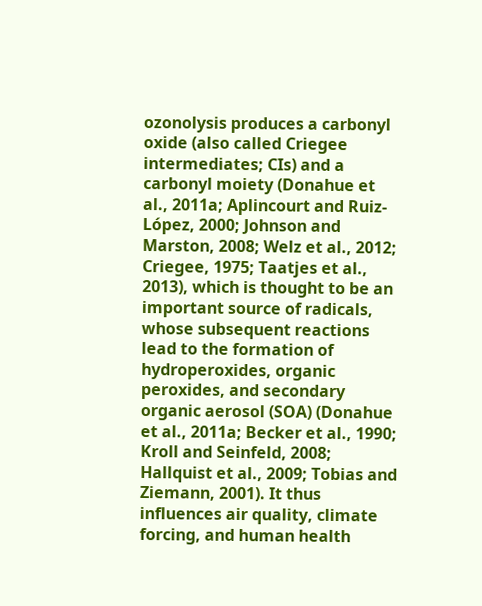ozonolysis produces a carbonyl oxide (also called Criegee intermediates; CIs) and a carbonyl moiety (Donahue et al., 2011a; Aplincourt and Ruiz-López, 2000; Johnson and Marston, 2008; Welz et al., 2012; Criegee, 1975; Taatjes et al., 2013), which is thought to be an important source of radicals, whose subsequent reactions lead to the formation of hydroperoxides, organic peroxides, and secondary organic aerosol (SOA) (Donahue et al., 2011a; Becker et al., 1990; Kroll and Seinfeld, 2008; Hallquist et al., 2009; Tobias and Ziemann, 2001). It thus influences air quality, climate forcing, and human health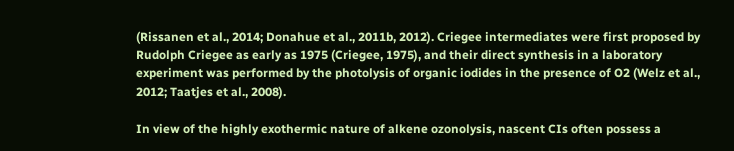(Rissanen et al., 2014; Donahue et al., 2011b, 2012). Criegee intermediates were first proposed by Rudolph Criegee as early as 1975 (Criegee, 1975), and their direct synthesis in a laboratory experiment was performed by the photolysis of organic iodides in the presence of O2 (Welz et al., 2012; Taatjes et al., 2008).

In view of the highly exothermic nature of alkene ozonolysis, nascent CIs often possess a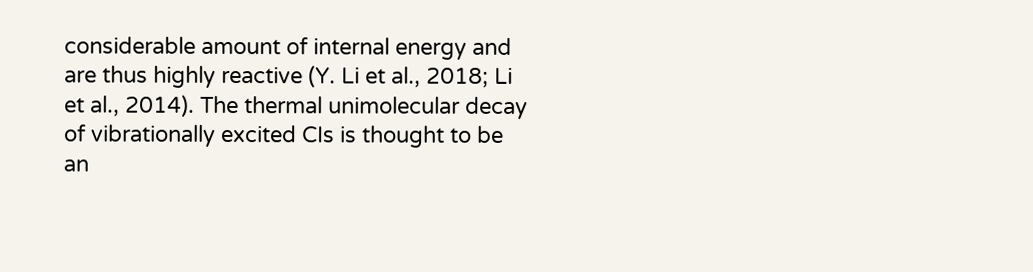considerable amount of internal energy and are thus highly reactive (Y. Li et al., 2018; Li et al., 2014). The thermal unimolecular decay of vibrationally excited CIs is thought to be an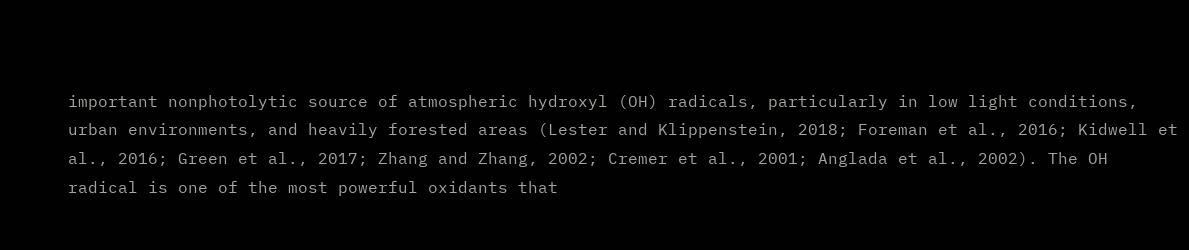important nonphotolytic source of atmospheric hydroxyl (OH) radicals, particularly in low light conditions, urban environments, and heavily forested areas (Lester and Klippenstein, 2018; Foreman et al., 2016; Kidwell et al., 2016; Green et al., 2017; Zhang and Zhang, 2002; Cremer et al., 2001; Anglada et al., 2002). The OH radical is one of the most powerful oxidants that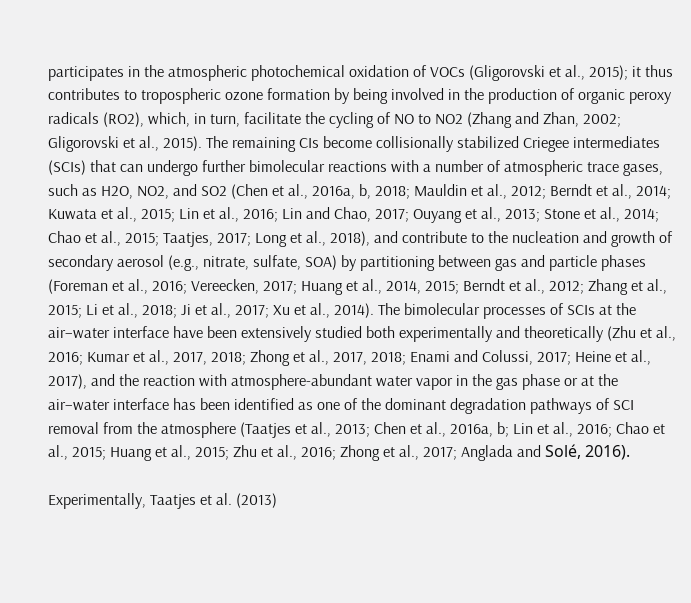participates in the atmospheric photochemical oxidation of VOCs (Gligorovski et al., 2015); it thus contributes to tropospheric ozone formation by being involved in the production of organic peroxy radicals (RO2), which, in turn, facilitate the cycling of NO to NO2 (Zhang and Zhan, 2002; Gligorovski et al., 2015). The remaining CIs become collisionally stabilized Criegee intermediates (SCIs) that can undergo further bimolecular reactions with a number of atmospheric trace gases, such as H2O, NO2, and SO2 (Chen et al., 2016a, b, 2018; Mauldin et al., 2012; Berndt et al., 2014; Kuwata et al., 2015; Lin et al., 2016; Lin and Chao, 2017; Ouyang et al., 2013; Stone et al., 2014; Chao et al., 2015; Taatjes, 2017; Long et al., 2018), and contribute to the nucleation and growth of secondary aerosol (e.g., nitrate, sulfate, SOA) by partitioning between gas and particle phases (Foreman et al., 2016; Vereecken, 2017; Huang et al., 2014, 2015; Berndt et al., 2012; Zhang et al., 2015; Li et al., 2018; Ji et al., 2017; Xu et al., 2014). The bimolecular processes of SCIs at the air–water interface have been extensively studied both experimentally and theoretically (Zhu et al., 2016; Kumar et al., 2017, 2018; Zhong et al., 2017, 2018; Enami and Colussi, 2017; Heine et al., 2017), and the reaction with atmosphere-abundant water vapor in the gas phase or at the air–water interface has been identified as one of the dominant degradation pathways of SCI removal from the atmosphere (Taatjes et al., 2013; Chen et al., 2016a, b; Lin et al., 2016; Chao et al., 2015; Huang et al., 2015; Zhu et al., 2016; Zhong et al., 2017; Anglada and Solé, 2016).

Experimentally, Taatjes et al. (2013)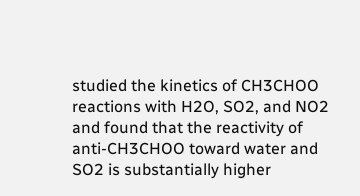studied the kinetics of CH3CHOO reactions with H2O, SO2, and NO2 and found that the reactivity of anti-CH3CHOO toward water and SO2 is substantially higher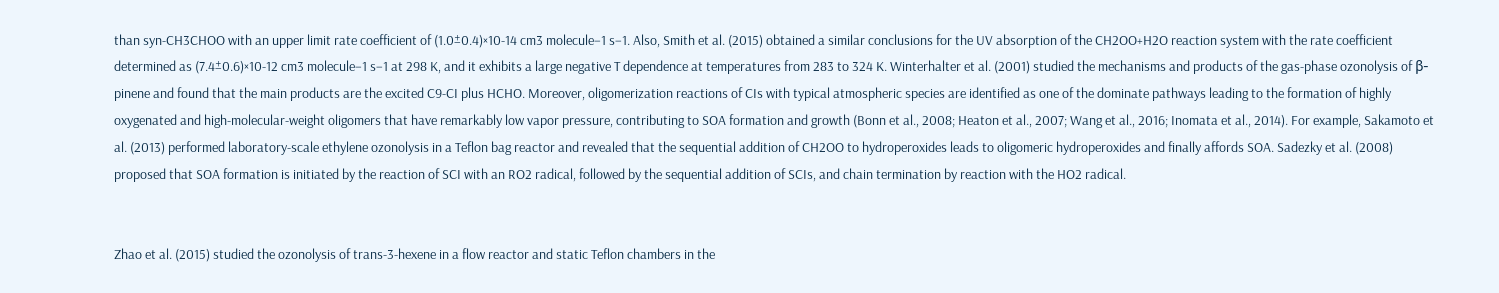than syn-CH3CHOO with an upper limit rate coefficient of (1.0±0.4)×10-14 cm3 molecule−1 s−1. Also, Smith et al. (2015) obtained a similar conclusions for the UV absorption of the CH2OO+H2O reaction system with the rate coefficient determined as (7.4±0.6)×10-12 cm3 molecule−1 s−1 at 298 K, and it exhibits a large negative T dependence at temperatures from 283 to 324 K. Winterhalter et al. (2001) studied the mechanisms and products of the gas-phase ozonolysis of β-pinene and found that the main products are the excited C9-CI plus HCHO. Moreover, oligomerization reactions of CIs with typical atmospheric species are identified as one of the dominate pathways leading to the formation of highly oxygenated and high-molecular-weight oligomers that have remarkably low vapor pressure, contributing to SOA formation and growth (Bonn et al., 2008; Heaton et al., 2007; Wang et al., 2016; Inomata et al., 2014). For example, Sakamoto et al. (2013) performed laboratory-scale ethylene ozonolysis in a Teflon bag reactor and revealed that the sequential addition of CH2OO to hydroperoxides leads to oligomeric hydroperoxides and finally affords SOA. Sadezky et al. (2008) proposed that SOA formation is initiated by the reaction of SCI with an RO2 radical, followed by the sequential addition of SCIs, and chain termination by reaction with the HO2 radical.


Zhao et al. (2015) studied the ozonolysis of trans-3-hexene in a flow reactor and static Teflon chambers in the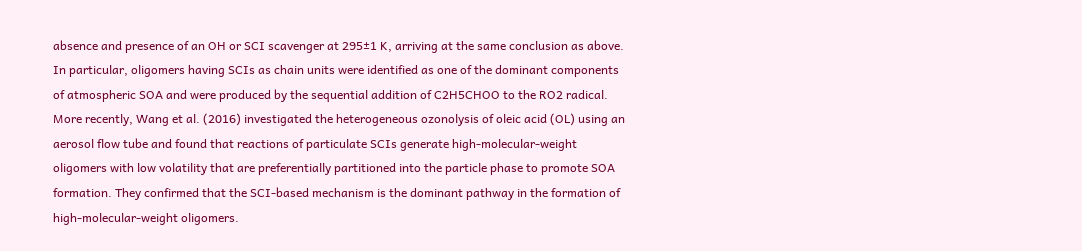absence and presence of an OH or SCI scavenger at 295±1 K, arriving at the same conclusion as above. In particular, oligomers having SCIs as chain units were identified as one of the dominant components of atmospheric SOA and were produced by the sequential addition of C2H5CHOO to the RO2 radical. More recently, Wang et al. (2016) investigated the heterogeneous ozonolysis of oleic acid (OL) using an aerosol flow tube and found that reactions of particulate SCIs generate high-molecular-weight oligomers with low volatility that are preferentially partitioned into the particle phase to promote SOA formation. They confirmed that the SCI-based mechanism is the dominant pathway in the formation of high-molecular-weight oligomers.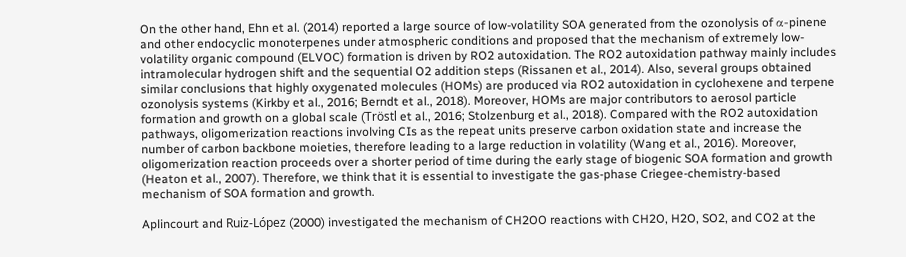On the other hand, Ehn et al. (2014) reported a large source of low-volatility SOA generated from the ozonolysis of α-pinene and other endocyclic monoterpenes under atmospheric conditions and proposed that the mechanism of extremely low-volatility organic compound (ELVOC) formation is driven by RO2 autoxidation. The RO2 autoxidation pathway mainly includes intramolecular hydrogen shift and the sequential O2 addition steps (Rissanen et al., 2014). Also, several groups obtained similar conclusions that highly oxygenated molecules (HOMs) are produced via RO2 autoxidation in cyclohexene and terpene ozonolysis systems (Kirkby et al., 2016; Berndt et al., 2018). Moreover, HOMs are major contributors to aerosol particle formation and growth on a global scale (Tröstl et al., 2016; Stolzenburg et al., 2018). Compared with the RO2 autoxidation pathways, oligomerization reactions involving CIs as the repeat units preserve carbon oxidation state and increase the number of carbon backbone moieties, therefore leading to a large reduction in volatility (Wang et al., 2016). Moreover, oligomerization reaction proceeds over a shorter period of time during the early stage of biogenic SOA formation and growth (Heaton et al., 2007). Therefore, we think that it is essential to investigate the gas-phase Criegee-chemistry-based mechanism of SOA formation and growth.

Aplincourt and Ruiz-López (2000) investigated the mechanism of CH2OO reactions with CH2O, H2O, SO2, and CO2 at the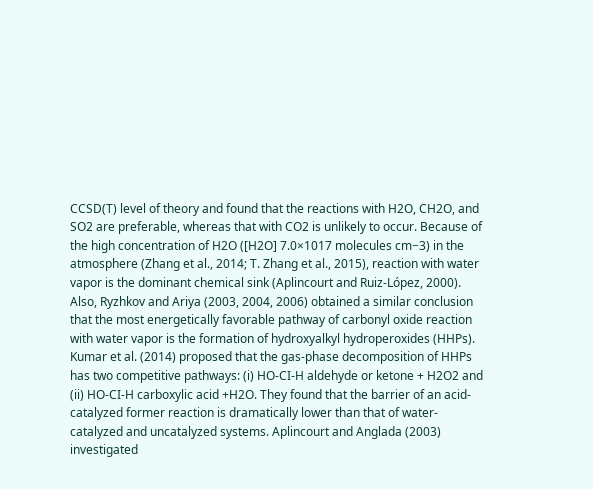CCSD(T) level of theory and found that the reactions with H2O, CH2O, and SO2 are preferable, whereas that with CO2 is unlikely to occur. Because of the high concentration of H2O ([H2O] 7.0×1017 molecules cm−3) in the atmosphere (Zhang et al., 2014; T. Zhang et al., 2015), reaction with water vapor is the dominant chemical sink (Aplincourt and Ruiz-López, 2000). Also, Ryzhkov and Ariya (2003, 2004, 2006) obtained a similar conclusion that the most energetically favorable pathway of carbonyl oxide reaction with water vapor is the formation of hydroxyalkyl hydroperoxides (HHPs). Kumar et al. (2014) proposed that the gas-phase decomposition of HHPs has two competitive pathways: (i) HO-CI-H aldehyde or ketone + H2O2 and (ii) HO-CI-H carboxylic acid +H2O. They found that the barrier of an acid-catalyzed former reaction is dramatically lower than that of water-catalyzed and uncatalyzed systems. Aplincourt and Anglada (2003) investigated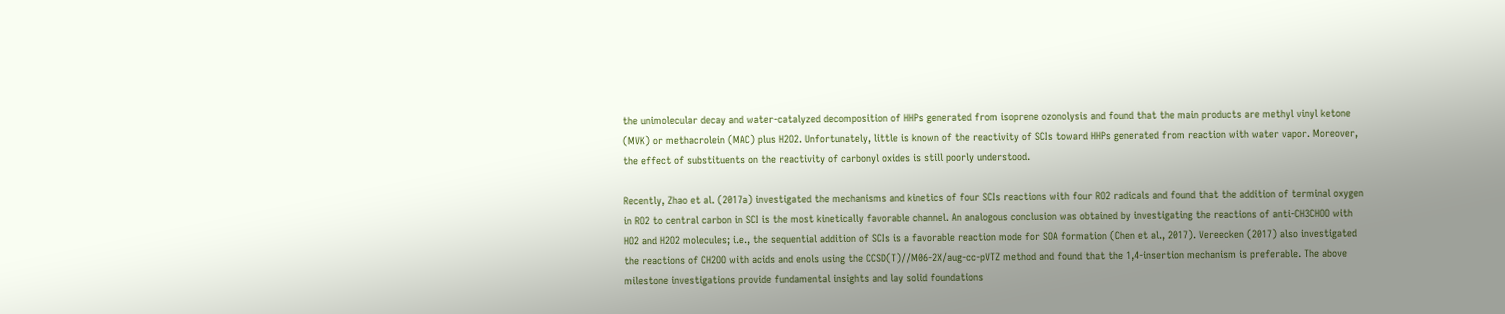the unimolecular decay and water-catalyzed decomposition of HHPs generated from isoprene ozonolysis and found that the main products are methyl vinyl ketone (MVK) or methacrolein (MAC) plus H2O2. Unfortunately, little is known of the reactivity of SCIs toward HHPs generated from reaction with water vapor. Moreover, the effect of substituents on the reactivity of carbonyl oxides is still poorly understood.

Recently, Zhao et al. (2017a) investigated the mechanisms and kinetics of four SCIs reactions with four RO2 radicals and found that the addition of terminal oxygen in RO2 to central carbon in SCI is the most kinetically favorable channel. An analogous conclusion was obtained by investigating the reactions of anti-CH3CHOO with HO2 and H2O2 molecules; i.e., the sequential addition of SCIs is a favorable reaction mode for SOA formation (Chen et al., 2017). Vereecken (2017) also investigated the reactions of CH2OO with acids and enols using the CCSD(T)//M06-2X/aug-cc-pVTZ method and found that the 1,4-insertion mechanism is preferable. The above milestone investigations provide fundamental insights and lay solid foundations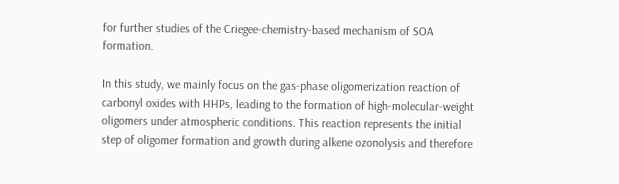for further studies of the Criegee-chemistry-based mechanism of SOA formation.

In this study, we mainly focus on the gas-phase oligomerization reaction of carbonyl oxides with HHPs, leading to the formation of high-molecular-weight oligomers under atmospheric conditions. This reaction represents the initial step of oligomer formation and growth during alkene ozonolysis and therefore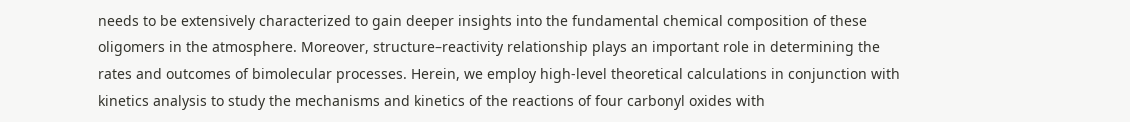needs to be extensively characterized to gain deeper insights into the fundamental chemical composition of these oligomers in the atmosphere. Moreover, structure–reactivity relationship plays an important role in determining the rates and outcomes of bimolecular processes. Herein, we employ high-level theoretical calculations in conjunction with kinetics analysis to study the mechanisms and kinetics of the reactions of four carbonyl oxides with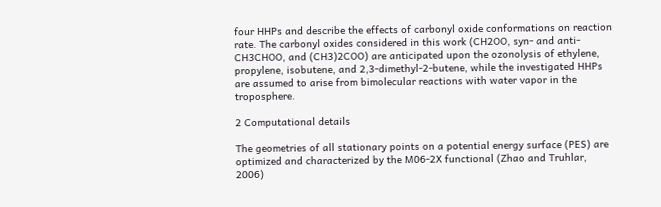four HHPs and describe the effects of carbonyl oxide conformations on reaction rate. The carbonyl oxides considered in this work (CH2OO, syn- and anti-CH3CHOO, and (CH3)2COO) are anticipated upon the ozonolysis of ethylene, propylene, isobutene, and 2,3-dimethyl-2-butene, while the investigated HHPs are assumed to arise from bimolecular reactions with water vapor in the troposphere.

2 Computational details

The geometries of all stationary points on a potential energy surface (PES) are optimized and characterized by the M06-2X functional (Zhao and Truhlar, 2006)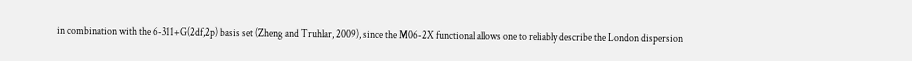in combination with the 6-311+G(2df,2p) basis set (Zheng and Truhlar, 2009), since the M06-2X functional allows one to reliably describe the London dispersion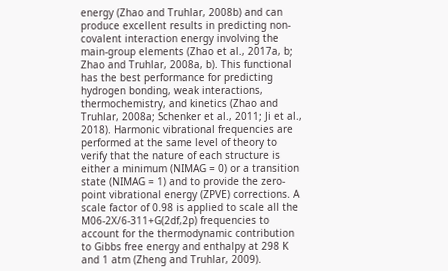energy (Zhao and Truhlar, 2008b) and can produce excellent results in predicting non-covalent interaction energy involving the main-group elements (Zhao et al., 2017a, b; Zhao and Truhlar, 2008a, b). This functional has the best performance for predicting hydrogen bonding, weak interactions, thermochemistry, and kinetics (Zhao and Truhlar, 2008a; Schenker et al., 2011; Ji et al., 2018). Harmonic vibrational frequencies are performed at the same level of theory to verify that the nature of each structure is either a minimum (NIMAG = 0) or a transition state (NIMAG = 1) and to provide the zero-point vibrational energy (ZPVE) corrections. A scale factor of 0.98 is applied to scale all the M06-2X/6-311+G(2df,2p) frequencies to account for the thermodynamic contribution to Gibbs free energy and enthalpy at 298 K and 1 atm (Zheng and Truhlar, 2009).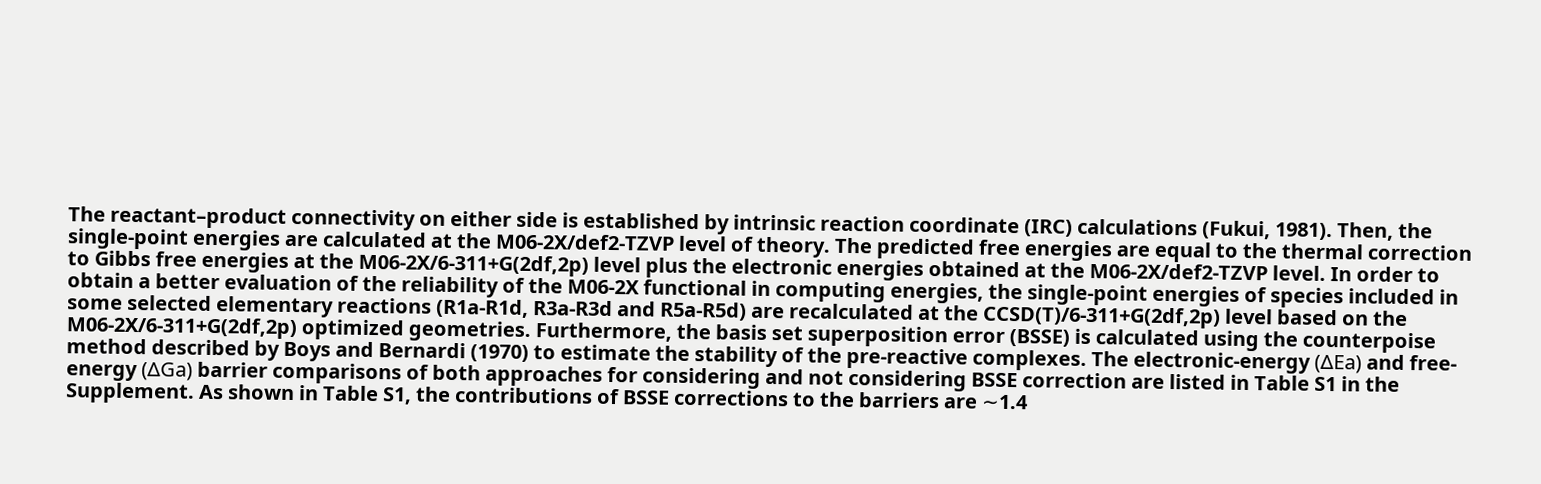The reactant–product connectivity on either side is established by intrinsic reaction coordinate (IRC) calculations (Fukui, 1981). Then, the single-point energies are calculated at the M06-2X/def2-TZVP level of theory. The predicted free energies are equal to the thermal correction to Gibbs free energies at the M06-2X/6-311+G(2df,2p) level plus the electronic energies obtained at the M06-2X/def2-TZVP level. In order to obtain a better evaluation of the reliability of the M06-2X functional in computing energies, the single-point energies of species included in some selected elementary reactions (R1a-R1d, R3a-R3d and R5a-R5d) are recalculated at the CCSD(T)/6-311+G(2df,2p) level based on the M06-2X/6-311+G(2df,2p) optimized geometries. Furthermore, the basis set superposition error (BSSE) is calculated using the counterpoise method described by Boys and Bernardi (1970) to estimate the stability of the pre-reactive complexes. The electronic-energy (ΔEa) and free-energy (ΔGa) barrier comparisons of both approaches for considering and not considering BSSE correction are listed in Table S1 in the Supplement. As shown in Table S1, the contributions of BSSE corrections to the barriers are ∼1.4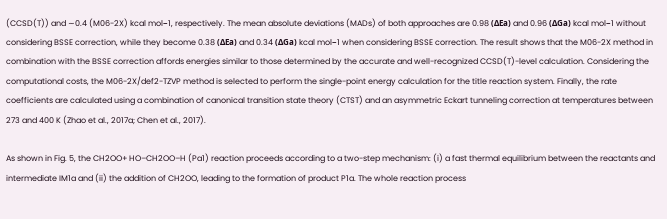(CCSD(T)) and ∼0.4 (M06-2X) kcal mol−1, respectively. The mean absolute deviations (MADs) of both approaches are 0.98 (ΔEa) and 0.96 (ΔGa) kcal mol−1 without considering BSSE correction, while they become 0.38 (ΔEa) and 0.34 (ΔGa) kcal mol−1 when considering BSSE correction. The result shows that the M06-2X method in combination with the BSSE correction affords energies similar to those determined by the accurate and well-recognized CCSD(T)-level calculation. Considering the computational costs, the M06-2X/def2-TZVP method is selected to perform the single-point energy calculation for the title reaction system. Finally, the rate coefficients are calculated using a combination of canonical transition state theory (CTST) and an asymmetric Eckart tunneling correction at temperatures between 273 and 400 K (Zhao et al., 2017a; Chen et al., 2017).

As shown in Fig. 5, the CH2OO+ HO–CH2OO–H (Pa1) reaction proceeds according to a two-step mechanism: (i) a fast thermal equilibrium between the reactants and intermediate IM1a and (ii) the addition of CH2OO, leading to the formation of product P1a. The whole reaction process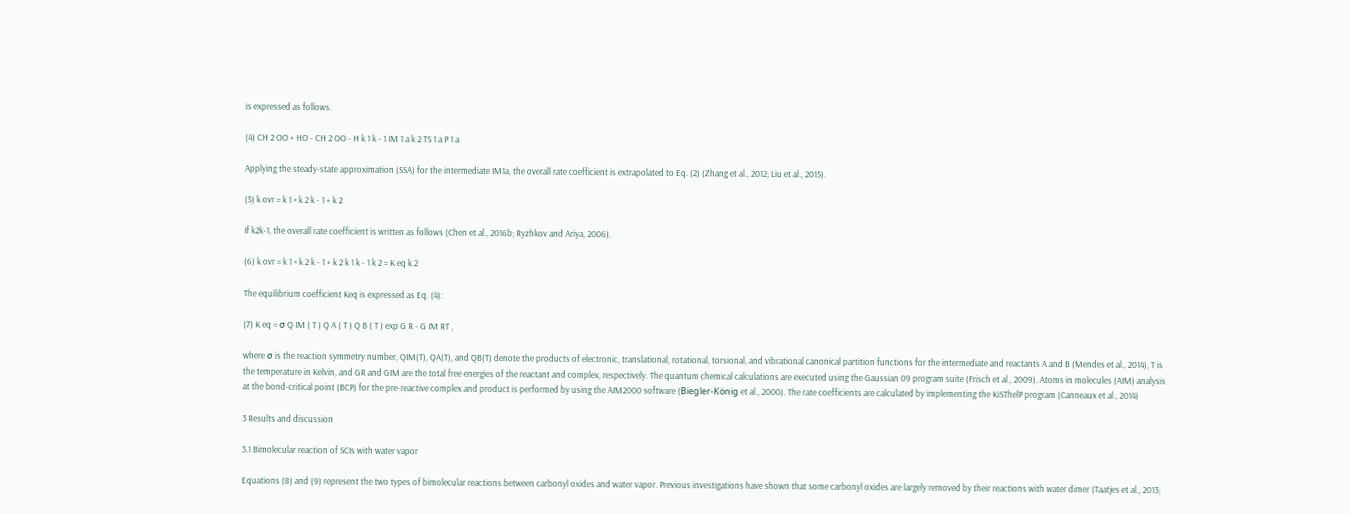is expressed as follows.

(4) CH 2 OO + HO - CH 2 OO - H k 1 k - 1 IM 1 a k 2 TS 1 a P 1 a

Applying the steady-state approximation (SSA) for the intermediate IM1a, the overall rate coefficient is extrapolated to Eq. (2) (Zhang et al., 2012; Liu et al., 2015).

(5) k ovr = k 1 × k 2 k - 1 + k 2

If k2k-1, the overall rate coefficient is written as follows (Chen et al., 2016b; Ryzhkov and Ariya, 2006).

(6) k ovr = k 1 × k 2 k - 1 + k 2 k 1 k - 1 k 2 = K eq k 2

The equilibrium coefficient Keq is expressed as Eq. (4):

(7) K eq = σ Q IM ( T ) Q A ( T ) Q B ( T ) exp G R - G IM RT ,

where σ is the reaction symmetry number, QIM(T), QA(T), and QB(T) denote the products of electronic, translational, rotational, torsional, and vibrational canonical partition functions for the intermediate and reactants A and B (Mendes et al., 2014), T is the temperature in Kelvin, and GR and GIM are the total free energies of the reactant and complex, respectively. The quantum chemical calculations are executed using the Gaussian 09 program suite (Frisch et al., 2009). Atoms in molecules (AIM) analysis at the bond-critical point (BCP) for the pre-reactive complex and product is performed by using the AIM2000 software (Biegler-König et al., 2000). The rate coefficients are calculated by implementing the KiSThelP program (Canneaux et al., 2014)

3 Results and discussion

3.1 Bimolecular reaction of SCIs with water vapor

Equations (8) and (9) represent the two types of bimolecular reactions between carbonyl oxides and water vapor. Previous investigations have shown that some carbonyl oxides are largely removed by their reactions with water dimer (Taatjes et al., 2013;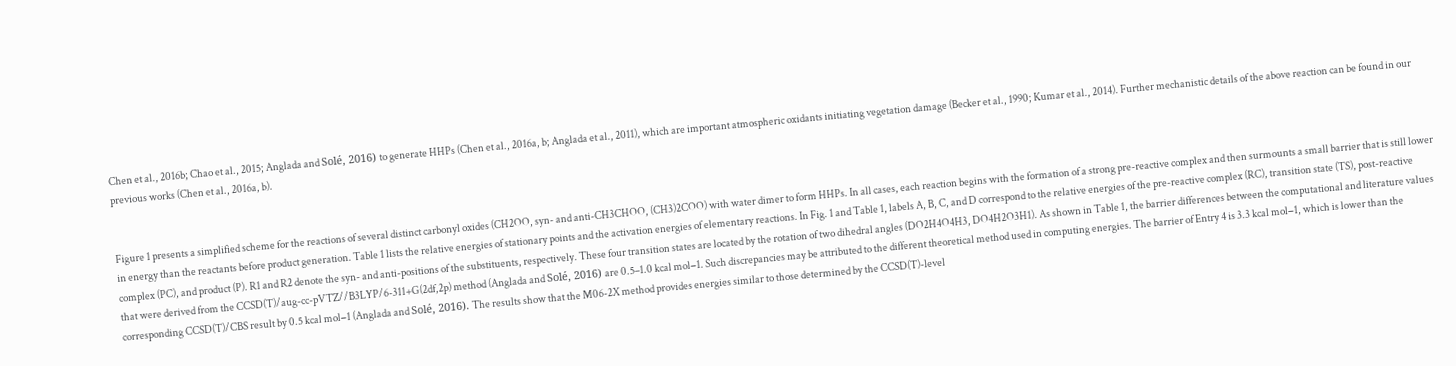Chen et al., 2016b; Chao et al., 2015; Anglada and Solé, 2016) to generate HHPs (Chen et al., 2016a, b; Anglada et al., 2011), which are important atmospheric oxidants initiating vegetation damage (Becker et al., 1990; Kumar et al., 2014). Further mechanistic details of the above reaction can be found in our previous works (Chen et al., 2016a, b).


Figure 1 presents a simplified scheme for the reactions of several distinct carbonyl oxides (CH2OO, syn- and anti-CH3CHOO, (CH3)2COO) with water dimer to form HHPs. In all cases, each reaction begins with the formation of a strong pre-reactive complex and then surmounts a small barrier that is still lower in energy than the reactants before product generation. Table 1 lists the relative energies of stationary points and the activation energies of elementary reactions. In Fig. 1 and Table 1, labels A, B, C, and D correspond to the relative energies of the pre-reactive complex (RC), transition state (TS), post-reactive complex (PC), and product (P). R1 and R2 denote the syn- and anti-positions of the substituents, respectively. These four transition states are located by the rotation of two dihedral angles (DO2H4O4H3, DO4H2O3H1). As shown in Table 1, the barrier differences between the computational and literature values that were derived from the CCSD(T)/aug-cc-pVTZ//B3LYP/6-311+G(2df,2p) method (Anglada and Solé, 2016) are 0.5–1.0 kcal mol−1. Such discrepancies may be attributed to the different theoretical method used in computing energies. The barrier of Entry 4 is 3.3 kcal mol−1, which is lower than the corresponding CCSD(T)/CBS result by 0.5 kcal mol−1 (Anglada and Solé, 2016). The results show that the M06-2X method provides energies similar to those determined by the CCSD(T)-level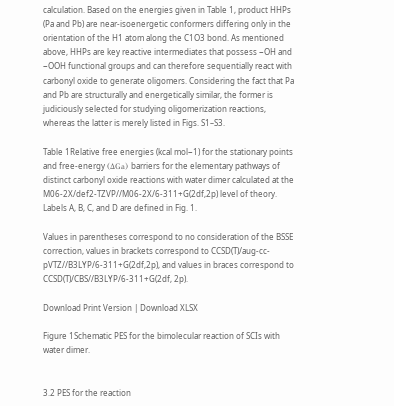calculation. Based on the energies given in Table 1, product HHPs (Pa and Pb) are near-isoenergetic conformers differing only in the orientation of the H1 atom along the C1O3 bond. As mentioned above, HHPs are key reactive intermediates that possess −OH and −OOH functional groups and can therefore sequentially react with carbonyl oxide to generate oligomers. Considering the fact that Pa and Pb are structurally and energetically similar, the former is judiciously selected for studying oligomerization reactions, whereas the latter is merely listed in Figs. S1–S3.

Table 1Relative free energies (kcal mol−1) for the stationary points and free-energy (ΔGa) barriers for the elementary pathways of distinct carbonyl oxide reactions with water dimer calculated at the M06-2X/def2-TZVP//M06-2X/6-311+G(2df,2p) level of theory. Labels A, B, C, and D are defined in Fig. 1.

Values in parentheses correspond to no consideration of the BSSE correction, values in brackets correspond to CCSD(T)/aug-cc-pVTZ//B3LYP/6-311+G(2df,2p), and values in braces correspond to CCSD(T)/CBS//B3LYP/6-311+G(2df, 2p).

Download Print Version | Download XLSX

Figure 1Schematic PES for the bimolecular reaction of SCIs with water dimer.


3.2 PES for the reaction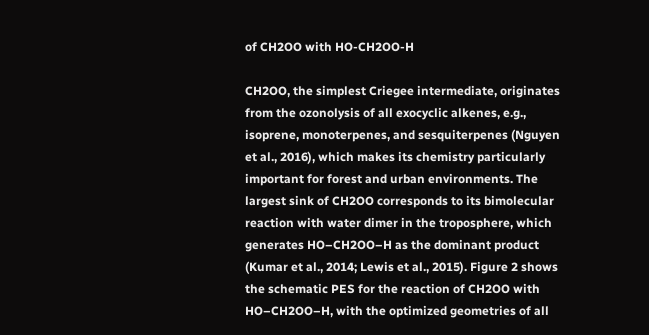of CH2OO with HO-CH2OO-H

CH2OO, the simplest Criegee intermediate, originates from the ozonolysis of all exocyclic alkenes, e.g., isoprene, monoterpenes, and sesquiterpenes (Nguyen et al., 2016), which makes its chemistry particularly important for forest and urban environments. The largest sink of CH2OO corresponds to its bimolecular reaction with water dimer in the troposphere, which generates HO–CH2OO–H as the dominant product (Kumar et al., 2014; Lewis et al., 2015). Figure 2 shows the schematic PES for the reaction of CH2OO with HO–CH2OO–H, with the optimized geometries of all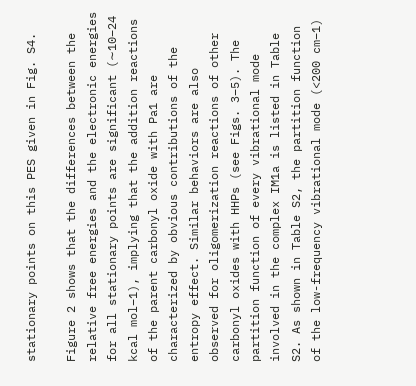stationary points on this PES given in Fig. S4.

Figure 2 shows that the differences between the relative free energies and the electronic energies for all stationary points are significant (∼10–24 kcal mol−1), implying that the addition reactions of the parent carbonyl oxide with Pa1 are characterized by obvious contributions of the entropy effect. Similar behaviors are also observed for oligomerization reactions of other carbonyl oxides with HHPs (see Figs. 3–5). The partition function of every vibrational mode involved in the complex IM1a is listed in Table S2. As shown in Table S2, the partition function of the low-frequency vibrational mode (<200 cm−1)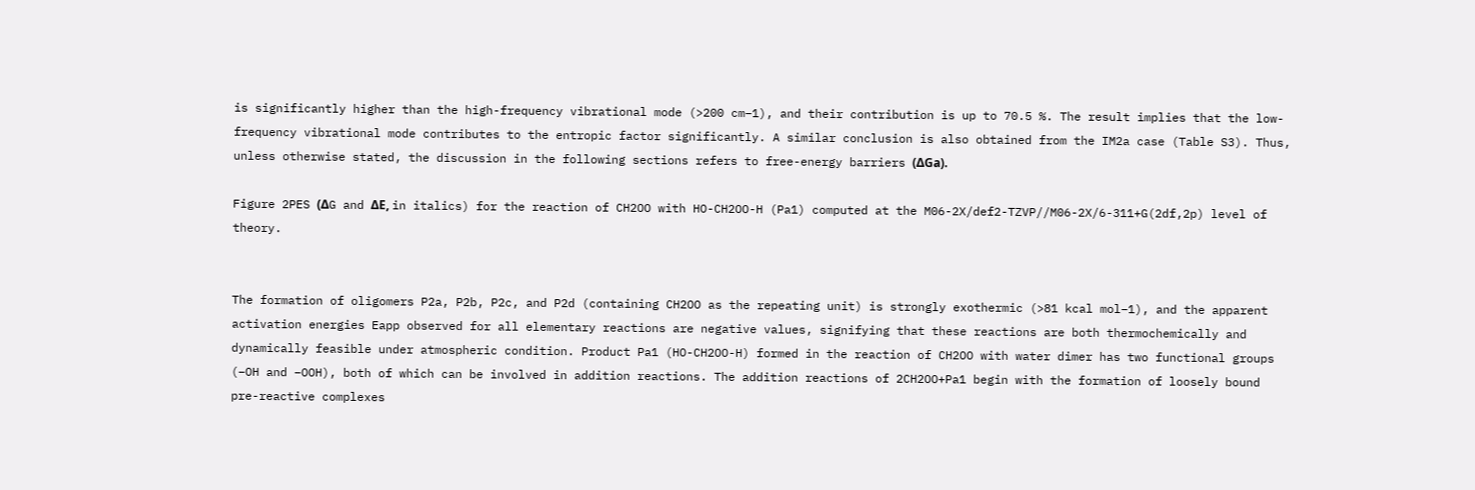is significantly higher than the high-frequency vibrational mode (>200 cm−1), and their contribution is up to 70.5 %. The result implies that the low-frequency vibrational mode contributes to the entropic factor significantly. A similar conclusion is also obtained from the IM2a case (Table S3). Thus, unless otherwise stated, the discussion in the following sections refers to free-energy barriers (ΔGa).

Figure 2PES (ΔG and ΔE, in italics) for the reaction of CH2OO with HO-CH2OO-H (Pa1) computed at the M06-2X/def2-TZVP//M06-2X/6-311+G(2df,2p) level of theory.


The formation of oligomers P2a, P2b, P2c, and P2d (containing CH2OO as the repeating unit) is strongly exothermic (>81 kcal mol−1), and the apparent activation energies Eapp observed for all elementary reactions are negative values, signifying that these reactions are both thermochemically and dynamically feasible under atmospheric condition. Product Pa1 (HO-CH2OO-H) formed in the reaction of CH2OO with water dimer has two functional groups (−OH and −OOH), both of which can be involved in addition reactions. The addition reactions of 2CH2OO+Pa1 begin with the formation of loosely bound pre-reactive complexes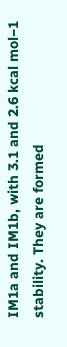IM1a and IM1b, with 3.1 and 2.6 kcal mol−1 stability. They are formed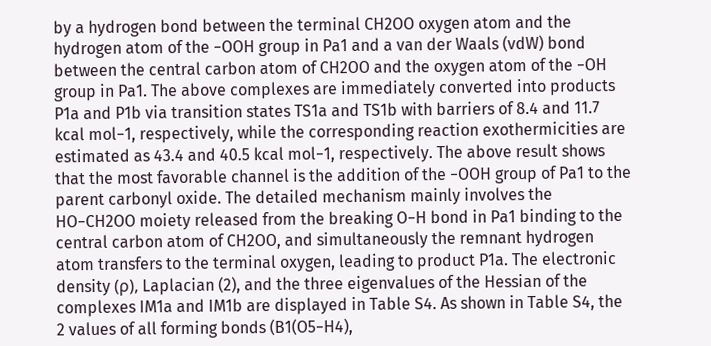by a hydrogen bond between the terminal CH2OO oxygen atom and the hydrogen atom of the −OOH group in Pa1 and a van der Waals (vdW) bond between the central carbon atom of CH2OO and the oxygen atom of the −OH group in Pa1. The above complexes are immediately converted into products P1a and P1b via transition states TS1a and TS1b with barriers of 8.4 and 11.7 kcal mol−1, respectively, while the corresponding reaction exothermicities are estimated as 43.4 and 40.5 kcal mol−1, respectively. The above result shows that the most favorable channel is the addition of the −OOH group of Pa1 to the parent carbonyl oxide. The detailed mechanism mainly involves the HO−CH2OO moiety released from the breaking O−H bond in Pa1 binding to the central carbon atom of CH2OO, and simultaneously the remnant hydrogen atom transfers to the terminal oxygen, leading to product P1a. The electronic density (ρ), Laplacian (2), and the three eigenvalues of the Hessian of the complexes IM1a and IM1b are displayed in Table S4. As shown in Table S4, the 2 values of all forming bonds (B1(O5−H4),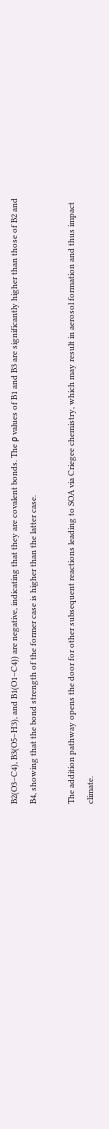B2(O3−C4), B3(O5−H3), and B1(O1−C4)) are negative, indicating that they are covalent bonds. The ρ values of B1 and B3 are significantly higher than those of B2 and B4, showing that the bond strength of the former case is higher than the latter case.

The addition pathway opens the door for other subsequent reactions leading to SOA via Criegee chemistry, which may result in aerosol formation and thus impact climate.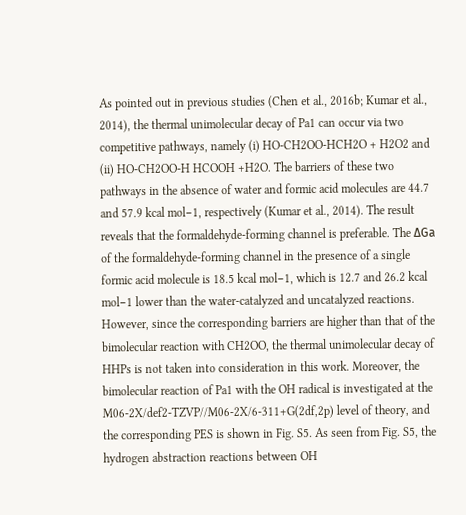As pointed out in previous studies (Chen et al., 2016b; Kumar et al., 2014), the thermal unimolecular decay of Pa1 can occur via two competitive pathways, namely (i) HO-CH2OO-HCH2O + H2O2 and (ii) HO-CH2OO-H HCOOH +H2O. The barriers of these two pathways in the absence of water and formic acid molecules are 44.7 and 57.9 kcal mol−1, respectively (Kumar et al., 2014). The result reveals that the formaldehyde-forming channel is preferable. The ΔGa of the formaldehyde-forming channel in the presence of a single formic acid molecule is 18.5 kcal mol−1, which is 12.7 and 26.2 kcal mol−1 lower than the water-catalyzed and uncatalyzed reactions. However, since the corresponding barriers are higher than that of the bimolecular reaction with CH2OO, the thermal unimolecular decay of HHPs is not taken into consideration in this work. Moreover, the bimolecular reaction of Pa1 with the OH radical is investigated at the M06-2X/def2-TZVP//M06-2X/6-311+G(2df,2p) level of theory, and the corresponding PES is shown in Fig. S5. As seen from Fig. S5, the hydrogen abstraction reactions between OH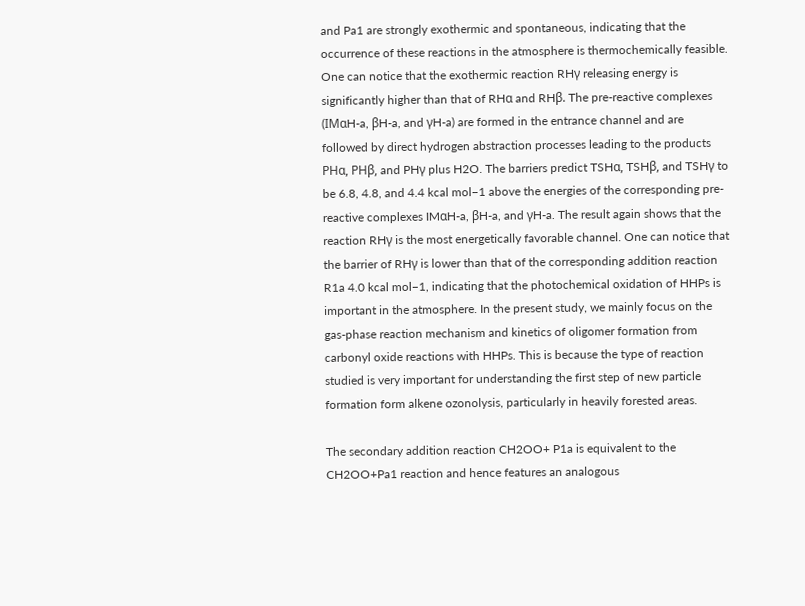and Pa1 are strongly exothermic and spontaneous, indicating that the occurrence of these reactions in the atmosphere is thermochemically feasible. One can notice that the exothermic reaction RHγ releasing energy is significantly higher than that of RHα and RHβ. The pre-reactive complexes (IMαH-a, βH-a, and γH-a) are formed in the entrance channel and are followed by direct hydrogen abstraction processes leading to the products PHα, PHβ, and PHγ plus H2O. The barriers predict TSHα, TSHβ, and TSHγ to be 6.8, 4.8, and 4.4 kcal mol−1 above the energies of the corresponding pre-reactive complexes IMαH-a, βH-a, and γH-a. The result again shows that the reaction RHγ is the most energetically favorable channel. One can notice that the barrier of RHγ is lower than that of the corresponding addition reaction R1a 4.0 kcal mol−1, indicating that the photochemical oxidation of HHPs is important in the atmosphere. In the present study, we mainly focus on the gas-phase reaction mechanism and kinetics of oligomer formation from carbonyl oxide reactions with HHPs. This is because the type of reaction studied is very important for understanding the first step of new particle formation form alkene ozonolysis, particularly in heavily forested areas.

The secondary addition reaction CH2OO+ P1a is equivalent to the CH2OO+Pa1 reaction and hence features an analogous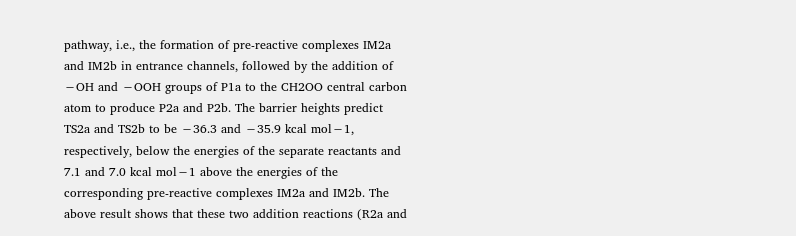pathway, i.e., the formation of pre-reactive complexes IM2a and IM2b in entrance channels, followed by the addition of −OH and −OOH groups of P1a to the CH2OO central carbon atom to produce P2a and P2b. The barrier heights predict TS2a and TS2b to be −36.3 and −35.9 kcal mol−1, respectively, below the energies of the separate reactants and 7.1 and 7.0 kcal mol−1 above the energies of the corresponding pre-reactive complexes IM2a and IM2b. The above result shows that these two addition reactions (R2a and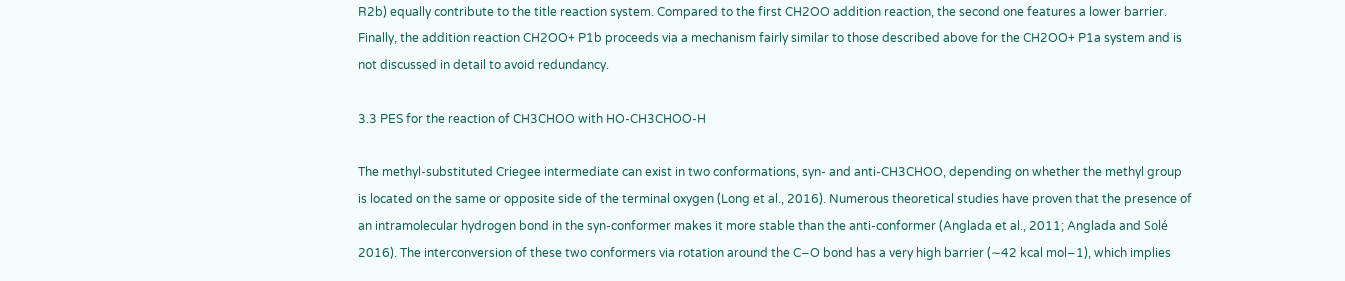R2b) equally contribute to the title reaction system. Compared to the first CH2OO addition reaction, the second one features a lower barrier. Finally, the addition reaction CH2OO+ P1b proceeds via a mechanism fairly similar to those described above for the CH2OO+ P1a system and is not discussed in detail to avoid redundancy.

3.3 PES for the reaction of CH3CHOO with HO-CH3CHOO-H

The methyl-substituted Criegee intermediate can exist in two conformations, syn- and anti-CH3CHOO, depending on whether the methyl group is located on the same or opposite side of the terminal oxygen (Long et al., 2016). Numerous theoretical studies have proven that the presence of an intramolecular hydrogen bond in the syn-conformer makes it more stable than the anti-conformer (Anglada et al., 2011; Anglada and Solé 2016). The interconversion of these two conformers via rotation around the C−O bond has a very high barrier (∼42 kcal mol−1), which implies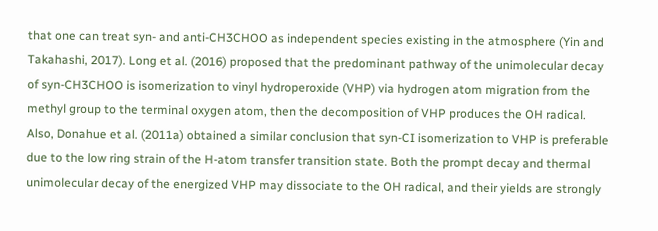that one can treat syn- and anti-CH3CHOO as independent species existing in the atmosphere (Yin and Takahashi, 2017). Long et al. (2016) proposed that the predominant pathway of the unimolecular decay of syn-CH3CHOO is isomerization to vinyl hydroperoxide (VHP) via hydrogen atom migration from the methyl group to the terminal oxygen atom, then the decomposition of VHP produces the OH radical. Also, Donahue et al. (2011a) obtained a similar conclusion that syn-CI isomerization to VHP is preferable due to the low ring strain of the H-atom transfer transition state. Both the prompt decay and thermal unimolecular decay of the energized VHP may dissociate to the OH radical, and their yields are strongly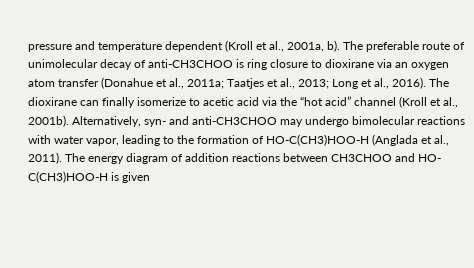pressure and temperature dependent (Kroll et al., 2001a, b). The preferable route of unimolecular decay of anti-CH3CHOO is ring closure to dioxirane via an oxygen atom transfer (Donahue et al., 2011a; Taatjes et al., 2013; Long et al., 2016). The dioxirane can finally isomerize to acetic acid via the “hot acid” channel (Kroll et al., 2001b). Alternatively, syn- and anti-CH3CHOO may undergo bimolecular reactions with water vapor, leading to the formation of HO-C(CH3)HOO-H (Anglada et al., 2011). The energy diagram of addition reactions between CH3CHOO and HO-C(CH3)HOO-H is given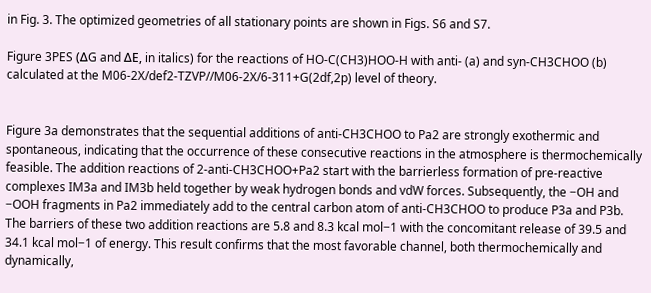in Fig. 3. The optimized geometries of all stationary points are shown in Figs. S6 and S7.

Figure 3PES (ΔG and ΔE, in italics) for the reactions of HO-C(CH3)HOO-H with anti- (a) and syn-CH3CHOO (b) calculated at the M06-2X/def2-TZVP//M06-2X/6-311+G(2df,2p) level of theory.


Figure 3a demonstrates that the sequential additions of anti-CH3CHOO to Pa2 are strongly exothermic and spontaneous, indicating that the occurrence of these consecutive reactions in the atmosphere is thermochemically feasible. The addition reactions of 2-anti-CH3CHOO+Pa2 start with the barrierless formation of pre-reactive complexes IM3a and IM3b held together by weak hydrogen bonds and vdW forces. Subsequently, the −OH and −OOH fragments in Pa2 immediately add to the central carbon atom of anti-CH3CHOO to produce P3a and P3b. The barriers of these two addition reactions are 5.8 and 8.3 kcal mol−1 with the concomitant release of 39.5 and 34.1 kcal mol−1 of energy. This result confirms that the most favorable channel, both thermochemically and dynamically,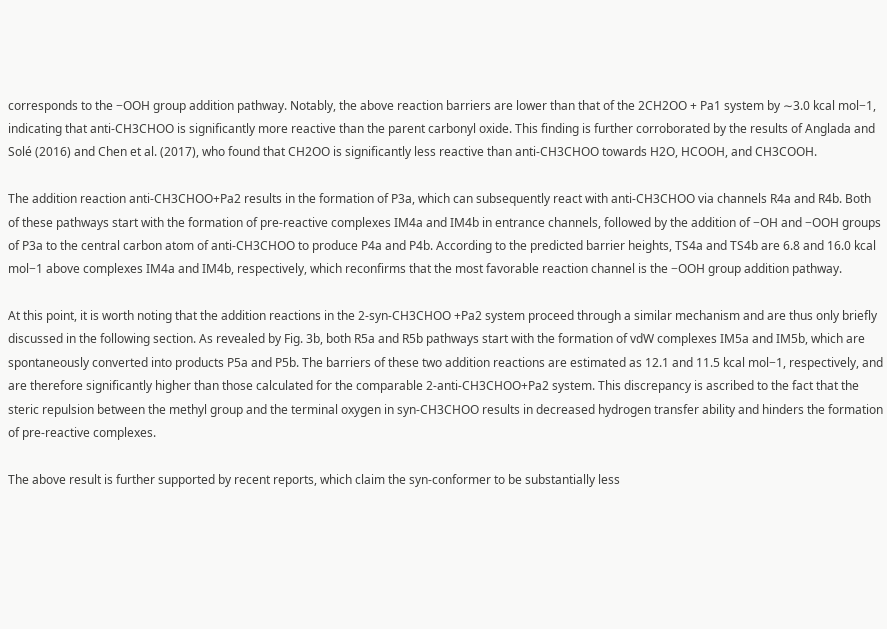corresponds to the −OOH group addition pathway. Notably, the above reaction barriers are lower than that of the 2CH2OO + Pa1 system by ∼3.0 kcal mol−1, indicating that anti-CH3CHOO is significantly more reactive than the parent carbonyl oxide. This finding is further corroborated by the results of Anglada and Solé (2016) and Chen et al. (2017), who found that CH2OO is significantly less reactive than anti-CH3CHOO towards H2O, HCOOH, and CH3COOH.

The addition reaction anti-CH3CHOO+Pa2 results in the formation of P3a, which can subsequently react with anti-CH3CHOO via channels R4a and R4b. Both of these pathways start with the formation of pre-reactive complexes IM4a and IM4b in entrance channels, followed by the addition of −OH and −OOH groups of P3a to the central carbon atom of anti-CH3CHOO to produce P4a and P4b. According to the predicted barrier heights, TS4a and TS4b are 6.8 and 16.0 kcal mol−1 above complexes IM4a and IM4b, respectively, which reconfirms that the most favorable reaction channel is the −OOH group addition pathway.

At this point, it is worth noting that the addition reactions in the 2-syn-CH3CHOO +Pa2 system proceed through a similar mechanism and are thus only briefly discussed in the following section. As revealed by Fig. 3b, both R5a and R5b pathways start with the formation of vdW complexes IM5a and IM5b, which are spontaneously converted into products P5a and P5b. The barriers of these two addition reactions are estimated as 12.1 and 11.5 kcal mol−1, respectively, and are therefore significantly higher than those calculated for the comparable 2-anti-CH3CHOO+Pa2 system. This discrepancy is ascribed to the fact that the steric repulsion between the methyl group and the terminal oxygen in syn-CH3CHOO results in decreased hydrogen transfer ability and hinders the formation of pre-reactive complexes.

The above result is further supported by recent reports, which claim the syn-conformer to be substantially less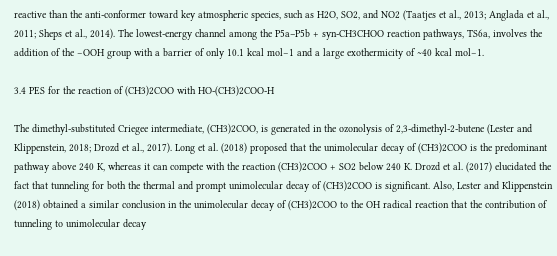reactive than the anti-conformer toward key atmospheric species, such as H2O, SO2, and NO2 (Taatjes et al., 2013; Anglada et al., 2011; Sheps et al., 2014). The lowest-energy channel among the P5a–P5b + syn-CH3CHOO reaction pathways, TS6a, involves the addition of the −OOH group with a barrier of only 10.1 kcal mol−1 and a large exothermicity of ∼40 kcal mol−1.

3.4 PES for the reaction of (CH3)2COO with HO-(CH3)2COO-H

The dimethyl-substituted Criegee intermediate, (CH3)2COO, is generated in the ozonolysis of 2,3-dimethyl-2-butene (Lester and Klippenstein, 2018; Drozd et al., 2017). Long et al. (2018) proposed that the unimolecular decay of (CH3)2COO is the predominant pathway above 240 K, whereas it can compete with the reaction (CH3)2COO + SO2 below 240 K. Drozd et al. (2017) elucidated the fact that tunneling for both the thermal and prompt unimolecular decay of (CH3)2COO is significant. Also, Lester and Klippenstein (2018) obtained a similar conclusion in the unimolecular decay of (CH3)2COO to the OH radical reaction that the contribution of tunneling to unimolecular decay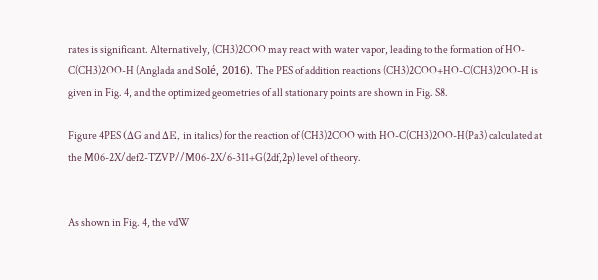rates is significant. Alternatively, (CH3)2COO may react with water vapor, leading to the formation of HO-C(CH3)2OO-H (Anglada and Solé, 2016). The PES of addition reactions (CH3)2COO+HO-C(CH3)2OO-H is given in Fig. 4, and the optimized geometries of all stationary points are shown in Fig. S8.

Figure 4PES (ΔG and ΔE, in italics) for the reaction of (CH3)2COO with HO-C(CH3)2OO-H(Pa3) calculated at the M06-2X/def2-TZVP//M06-2X/6-311+G(2df,2p) level of theory.


As shown in Fig. 4, the vdW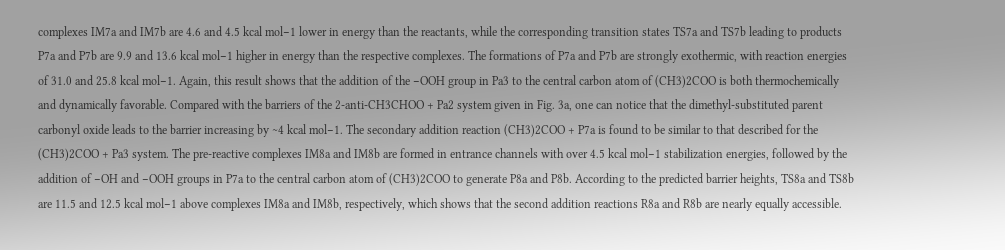complexes IM7a and IM7b are 4.6 and 4.5 kcal mol−1 lower in energy than the reactants, while the corresponding transition states TS7a and TS7b leading to products P7a and P7b are 9.9 and 13.6 kcal mol−1 higher in energy than the respective complexes. The formations of P7a and P7b are strongly exothermic, with reaction energies of 31.0 and 25.8 kcal mol−1. Again, this result shows that the addition of the −OOH group in Pa3 to the central carbon atom of (CH3)2COO is both thermochemically and dynamically favorable. Compared with the barriers of the 2-anti-CH3CHOO + Pa2 system given in Fig. 3a, one can notice that the dimethyl-substituted parent carbonyl oxide leads to the barrier increasing by ∼4 kcal mol−1. The secondary addition reaction (CH3)2COO + P7a is found to be similar to that described for the (CH3)2COO + Pa3 system. The pre-reactive complexes IM8a and IM8b are formed in entrance channels with over 4.5 kcal mol−1 stabilization energies, followed by the addition of −OH and −OOH groups in P7a to the central carbon atom of (CH3)2COO to generate P8a and P8b. According to the predicted barrier heights, TS8a and TS8b are 11.5 and 12.5 kcal mol−1 above complexes IM8a and IM8b, respectively, which shows that the second addition reactions R8a and R8b are nearly equally accessible.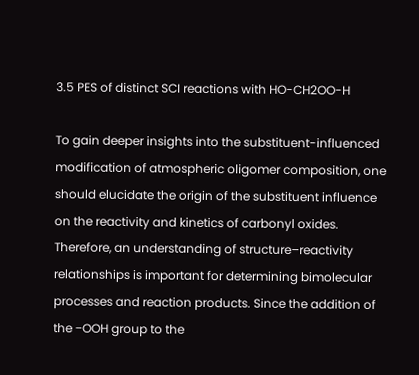3.5 PES of distinct SCI reactions with HO-CH2OO-H

To gain deeper insights into the substituent-influenced modification of atmospheric oligomer composition, one should elucidate the origin of the substituent influence on the reactivity and kinetics of carbonyl oxides. Therefore, an understanding of structure–reactivity relationships is important for determining bimolecular processes and reaction products. Since the addition of the −OOH group to the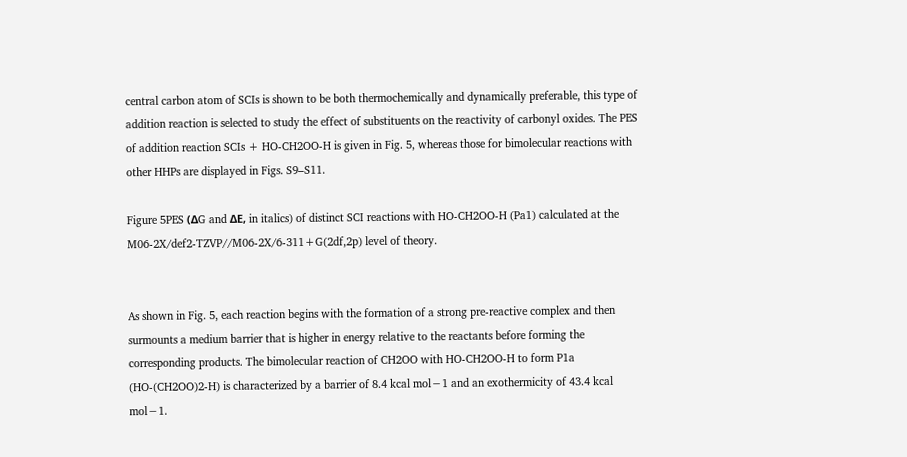central carbon atom of SCIs is shown to be both thermochemically and dynamically preferable, this type of addition reaction is selected to study the effect of substituents on the reactivity of carbonyl oxides. The PES of addition reaction SCIs + HO-CH2OO-H is given in Fig. 5, whereas those for bimolecular reactions with other HHPs are displayed in Figs. S9–S11.

Figure 5PES (ΔG and ΔE, in italics) of distinct SCI reactions with HO-CH2OO-H (Pa1) calculated at the M06-2X/def2-TZVP//M06-2X/6-311+G(2df,2p) level of theory.


As shown in Fig. 5, each reaction begins with the formation of a strong pre-reactive complex and then surmounts a medium barrier that is higher in energy relative to the reactants before forming the corresponding products. The bimolecular reaction of CH2OO with HO-CH2OO-H to form P1a (HO-(CH2OO)2-H) is characterized by a barrier of 8.4 kcal mol−1 and an exothermicity of 43.4 kcal mol−1.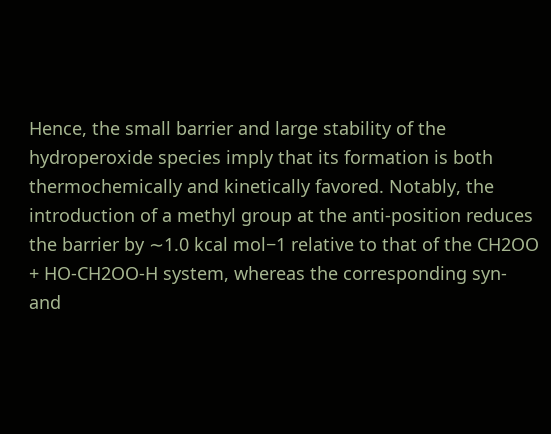Hence, the small barrier and large stability of the hydroperoxide species imply that its formation is both thermochemically and kinetically favored. Notably, the introduction of a methyl group at the anti-position reduces the barrier by ∼1.0 kcal mol−1 relative to that of the CH2OO + HO-CH2OO-H system, whereas the corresponding syn- and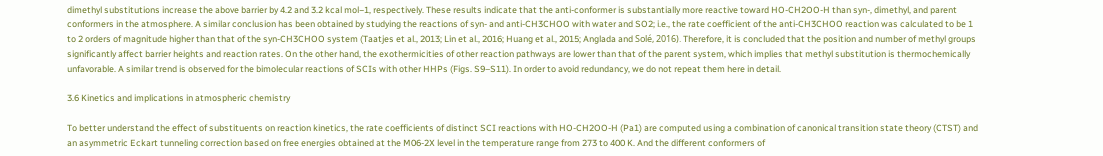dimethyl substitutions increase the above barrier by 4.2 and 3.2 kcal mol−1, respectively. These results indicate that the anti-conformer is substantially more reactive toward HO-CH2OO-H than syn-, dimethyl, and parent conformers in the atmosphere. A similar conclusion has been obtained by studying the reactions of syn- and anti-CH3CHOO with water and SO2; i.e., the rate coefficient of the anti-CH3CHOO reaction was calculated to be 1 to 2 orders of magnitude higher than that of the syn-CH3CHOO system (Taatjes et al., 2013; Lin et al., 2016; Huang et al., 2015; Anglada and Solé, 2016). Therefore, it is concluded that the position and number of methyl groups significantly affect barrier heights and reaction rates. On the other hand, the exothermicities of other reaction pathways are lower than that of the parent system, which implies that methyl substitution is thermochemically unfavorable. A similar trend is observed for the bimolecular reactions of SCIs with other HHPs (Figs. S9–S11). In order to avoid redundancy, we do not repeat them here in detail.

3.6 Kinetics and implications in atmospheric chemistry

To better understand the effect of substituents on reaction kinetics, the rate coefficients of distinct SCI reactions with HO-CH2OO-H (Pa1) are computed using a combination of canonical transition state theory (CTST) and an asymmetric Eckart tunneling correction based on free energies obtained at the M06-2X level in the temperature range from 273 to 400 K. And the different conformers of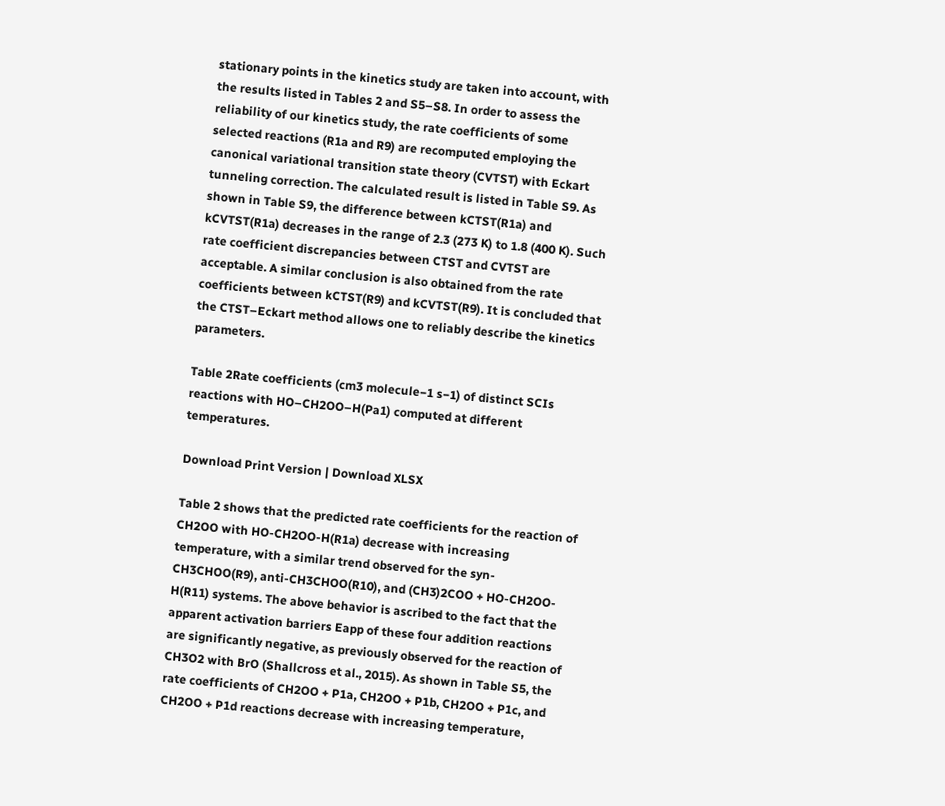stationary points in the kinetics study are taken into account, with the results listed in Tables 2 and S5–S8. In order to assess the reliability of our kinetics study, the rate coefficients of some selected reactions (R1a and R9) are recomputed employing the canonical variational transition state theory (CVTST) with Eckart tunneling correction. The calculated result is listed in Table S9. As shown in Table S9, the difference between kCTST(R1a) and kCVTST(R1a) decreases in the range of 2.3 (273 K) to 1.8 (400 K). Such rate coefficient discrepancies between CTST and CVTST are acceptable. A similar conclusion is also obtained from the rate coefficients between kCTST(R9) and kCVTST(R9). It is concluded that the CTST–Eckart method allows one to reliably describe the kinetics parameters.

Table 2Rate coefficients (cm3 molecule−1 s−1) of distinct SCIs reactions with HO–CH2OO–H(Pa1) computed at different temperatures.

Download Print Version | Download XLSX

Table 2 shows that the predicted rate coefficients for the reaction of CH2OO with HO-CH2OO-H(R1a) decrease with increasing temperature, with a similar trend observed for the syn-CH3CHOO(R9), anti-CH3CHOO(R10), and (CH3)2COO + HO-CH2OO-H(R11) systems. The above behavior is ascribed to the fact that the apparent activation barriers Eapp of these four addition reactions are significantly negative, as previously observed for the reaction of CH3O2 with BrO (Shallcross et al., 2015). As shown in Table S5, the rate coefficients of CH2OO + P1a, CH2OO + P1b, CH2OO + P1c, and CH2OO + P1d reactions decrease with increasing temperature,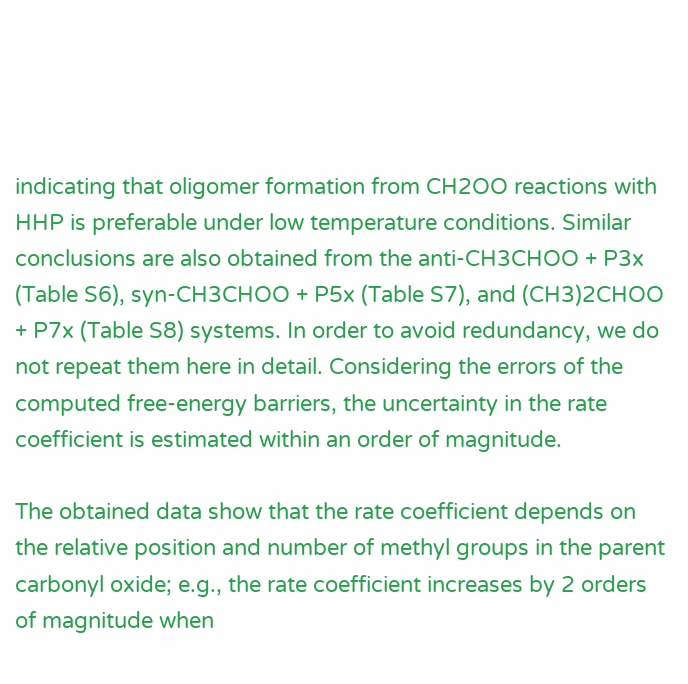indicating that oligomer formation from CH2OO reactions with HHP is preferable under low temperature conditions. Similar conclusions are also obtained from the anti-CH3CHOO + P3x (Table S6), syn-CH3CHOO + P5x (Table S7), and (CH3)2CHOO + P7x (Table S8) systems. In order to avoid redundancy, we do not repeat them here in detail. Considering the errors of the computed free-energy barriers, the uncertainty in the rate coefficient is estimated within an order of magnitude.

The obtained data show that the rate coefficient depends on the relative position and number of methyl groups in the parent carbonyl oxide; e.g., the rate coefficient increases by 2 orders of magnitude when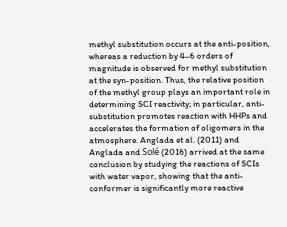methyl substitution occurs at the anti-position, whereas a reduction by 4–6 orders of magnitude is observed for methyl substitution at the syn-position. Thus, the relative position of the methyl group plays an important role in determining SCI reactivity; in particular, anti-substitution promotes reaction with HHPs and accelerates the formation of oligomers in the atmosphere. Anglada et al. (2011) and Anglada and Solé (2016) arrived at the same conclusion by studying the reactions of SCIs with water vapor, showing that the anti-conformer is significantly more reactive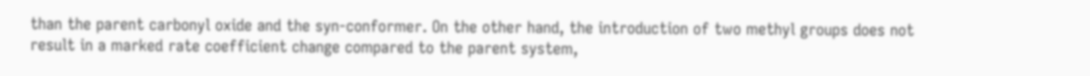than the parent carbonyl oxide and the syn-conformer. On the other hand, the introduction of two methyl groups does not result in a marked rate coefficient change compared to the parent system,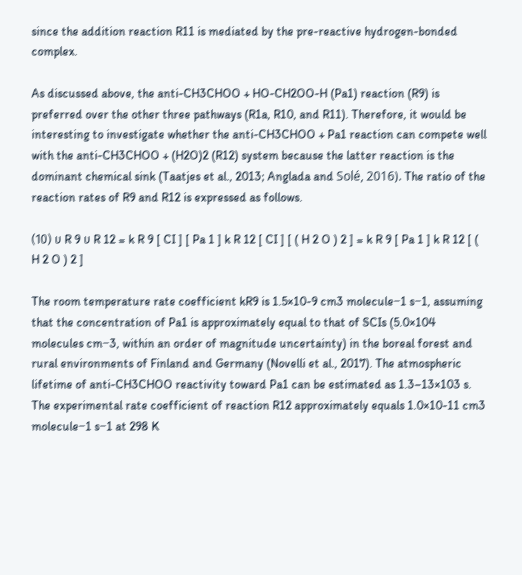since the addition reaction R11 is mediated by the pre-reactive hydrogen-bonded complex.

As discussed above, the anti-CH3CHOO + HO-CH2OO-H (Pa1) reaction (R9) is preferred over the other three pathways (R1a, R10, and R11). Therefore, it would be interesting to investigate whether the anti-CH3CHOO + Pa1 reaction can compete well with the anti-CH3CHOO + (H2O)2 (R12) system because the latter reaction is the dominant chemical sink (Taatjes et al., 2013; Anglada and Solé, 2016). The ratio of the reaction rates of R9 and R12 is expressed as follows.

(10) υ R 9 υ R 12 = k R 9 [ CI ] [ Pa 1 ] k R 12 [ CI ] [ ( H 2 O ) 2 ] = k R 9 [ Pa 1 ] k R 12 [ ( H 2 O ) 2 ]

The room temperature rate coefficient kR9 is 1.5×10-9 cm3 molecule−1 s−1, assuming that the concentration of Pa1 is approximately equal to that of SCIs (5.0×104 molecules cm−3, within an order of magnitude uncertainty) in the boreal forest and rural environments of Finland and Germany (Novelli et al., 2017). The atmospheric lifetime of anti-CH3CHOO reactivity toward Pa1 can be estimated as 1.3–13×103 s. The experimental rate coefficient of reaction R12 approximately equals 1.0×10-11 cm3 molecule−1 s−1 at 298 K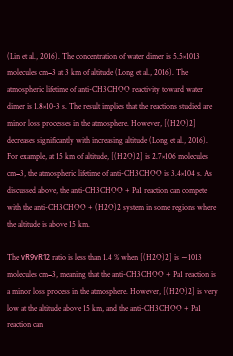(Lin et al., 2016). The concentration of water dimer is 5.5×1013 molecules cm−3 at 3 km of altitude (Long et al., 2016). The atmospheric lifetime of anti-CH3CHOO reactivity toward water dimer is 1.8×10-3 s. The result implies that the reactions studied are minor loss processes in the atmosphere. However, [(H2O)2] decreases significantly with increasing altitude (Long et al., 2016). For example, at 15 km of altitude, [(H2O)2] is 2.7×106 molecules cm−3, the atmospheric lifetime of anti-CH3CHOO is 3.4×104 s. As discussed above, the anti-CH3CHOO + Pa1 reaction can compete with the anti-CH3CHOO + (H2O)2 system in some regions where the altitude is above 15 km.

The νR9νR12 ratio is less than 1.4 % when [(H2O)2] is ∼1013 molecules cm−3, meaning that the anti-CH3CHOO + Pa1 reaction is a minor loss process in the atmosphere. However, [(H2O)2] is very low at the altitude above 15 km, and the anti-CH3CHOO + Pa1 reaction can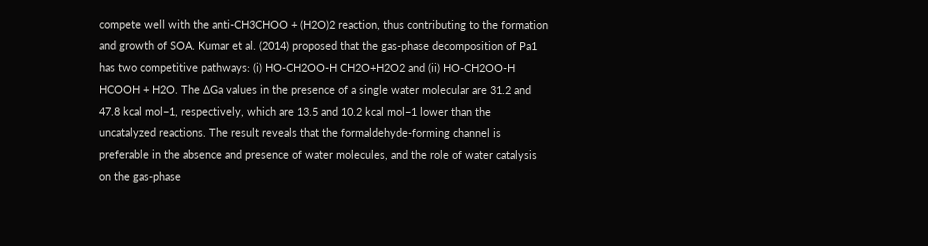compete well with the anti-CH3CHOO + (H2O)2 reaction, thus contributing to the formation and growth of SOA. Kumar et al. (2014) proposed that the gas-phase decomposition of Pa1 has two competitive pathways: (i) HO-CH2OO-H CH2O+H2O2 and (ii) HO-CH2OO-H HCOOH + H2O. The ΔGa values in the presence of a single water molecular are 31.2 and 47.8 kcal mol−1, respectively, which are 13.5 and 10.2 kcal mol−1 lower than the uncatalyzed reactions. The result reveals that the formaldehyde-forming channel is preferable in the absence and presence of water molecules, and the role of water catalysis on the gas-phase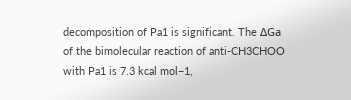decomposition of Pa1 is significant. The ΔGa of the bimolecular reaction of anti-CH3CHOO with Pa1 is 7.3 kcal mol−1,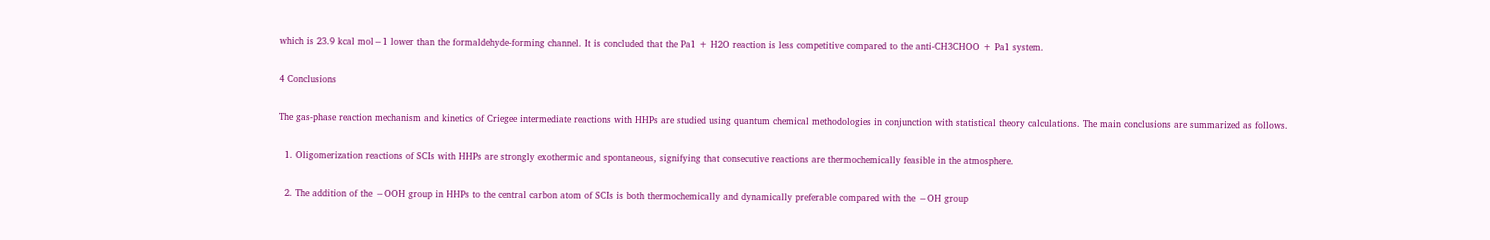which is 23.9 kcal mol−1 lower than the formaldehyde-forming channel. It is concluded that the Pa1 + H2O reaction is less competitive compared to the anti-CH3CHOO + Pa1 system.

4 Conclusions

The gas-phase reaction mechanism and kinetics of Criegee intermediate reactions with HHPs are studied using quantum chemical methodologies in conjunction with statistical theory calculations. The main conclusions are summarized as follows.

  1. Oligomerization reactions of SCIs with HHPs are strongly exothermic and spontaneous, signifying that consecutive reactions are thermochemically feasible in the atmosphere.

  2. The addition of the −OOH group in HHPs to the central carbon atom of SCIs is both thermochemically and dynamically preferable compared with the −OH group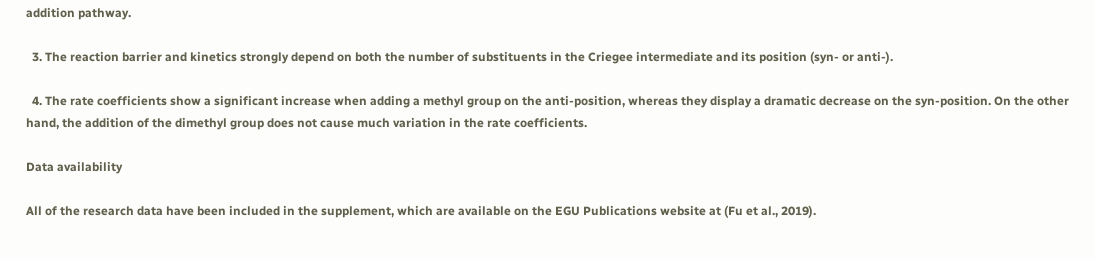addition pathway.

  3. The reaction barrier and kinetics strongly depend on both the number of substituents in the Criegee intermediate and its position (syn- or anti-).

  4. The rate coefficients show a significant increase when adding a methyl group on the anti-position, whereas they display a dramatic decrease on the syn-position. On the other hand, the addition of the dimethyl group does not cause much variation in the rate coefficients.

Data availability

All of the research data have been included in the supplement, which are available on the EGU Publications website at (Fu et al., 2019).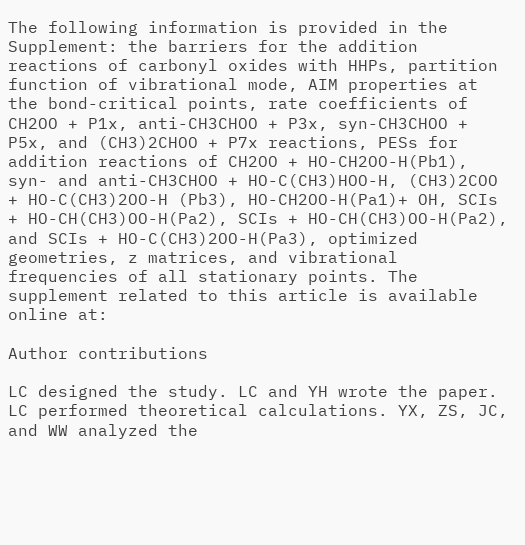The following information is provided in the Supplement: the barriers for the addition reactions of carbonyl oxides with HHPs, partition function of vibrational mode, AIM properties at the bond-critical points, rate coefficients of CH2OO + P1x, anti-CH3CHOO + P3x, syn-CH3CHOO + P5x, and (CH3)2CHOO + P7x reactions, PESs for addition reactions of CH2OO + HO-CH2OO-H(Pb1), syn- and anti-CH3CHOO + HO-C(CH3)HOO-H, (CH3)2COO + HO-C(CH3)2OO-H (Pb3), HO-CH2OO-H(Pa1)+ OH, SCIs + HO-CH(CH3)OO-H(Pa2), SCIs + HO-CH(CH3)OO-H(Pa2), and SCIs + HO-C(CH3)2OO-H(Pa3), optimized geometries, z matrices, and vibrational frequencies of all stationary points. The supplement related to this article is available online at:

Author contributions

LC designed the study. LC and YH wrote the paper. LC performed theoretical calculations. YX, ZS, JC, and WW analyzed the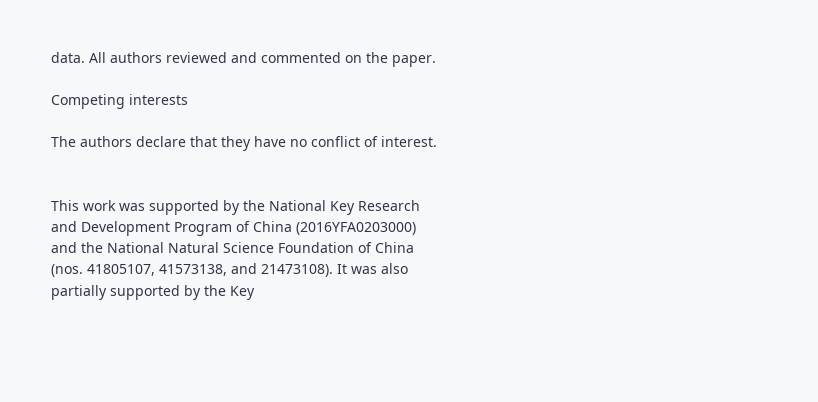data. All authors reviewed and commented on the paper.

Competing interests

The authors declare that they have no conflict of interest.


This work was supported by the National Key Research and Development Program of China (2016YFA0203000) and the National Natural Science Foundation of China (nos. 41805107, 41573138, and 21473108). It was also partially supported by the Key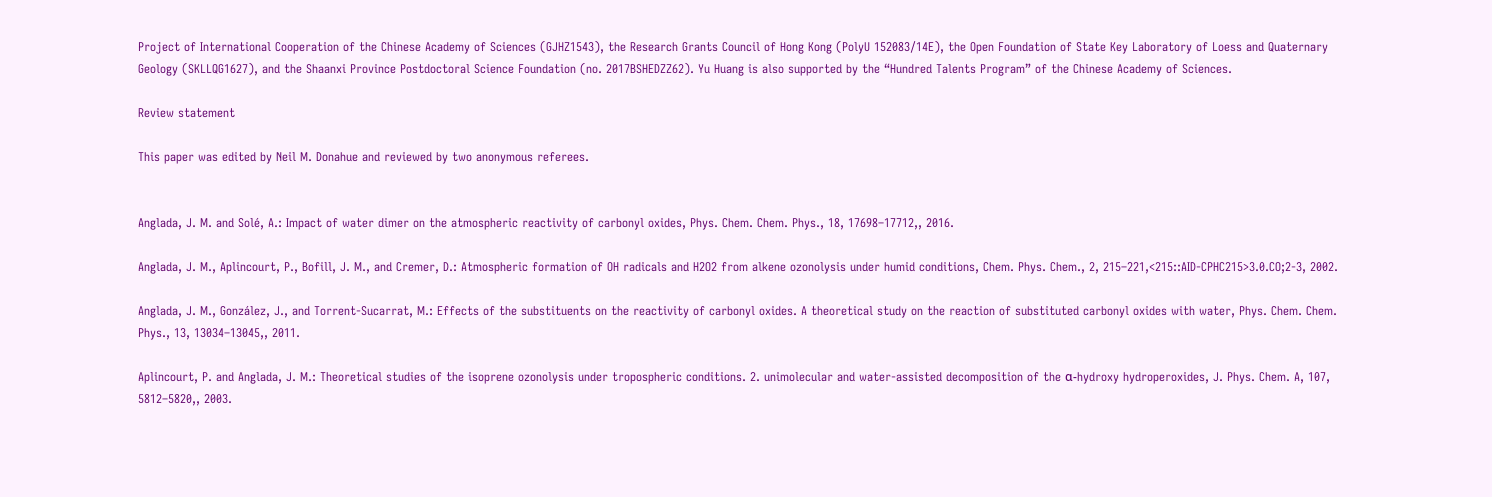Project of International Cooperation of the Chinese Academy of Sciences (GJHZ1543), the Research Grants Council of Hong Kong (PolyU 152083/14E), the Open Foundation of State Key Laboratory of Loess and Quaternary Geology (SKLLQG1627), and the Shaanxi Province Postdoctoral Science Foundation (no. 2017BSHEDZZ62). Yu Huang is also supported by the “Hundred Talents Program” of the Chinese Academy of Sciences.

Review statement

This paper was edited by Neil M. Donahue and reviewed by two anonymous referees.


Anglada, J. M. and Solé, A.: Impact of water dimer on the atmospheric reactivity of carbonyl oxides, Phys. Chem. Chem. Phys., 18, 17698–17712,, 2016.

Anglada, J. M., Aplincourt, P., Bofill, J. M., and Cremer, D.: Atmospheric formation of OH radicals and H2O2 from alkene ozonolysis under humid conditions, Chem. Phys. Chem., 2, 215–221,<215::AID-CPHC215>3.0.CO;2-3, 2002.

Anglada, J. M., González, J., and Torrent-Sucarrat, M.: Effects of the substituents on the reactivity of carbonyl oxides. A theoretical study on the reaction of substituted carbonyl oxides with water, Phys. Chem. Chem. Phys., 13, 13034–13045,, 2011.

Aplincourt, P. and Anglada, J. M.: Theoretical studies of the isoprene ozonolysis under tropospheric conditions. 2. unimolecular and water-assisted decomposition of the α-hydroxy hydroperoxides, J. Phys. Chem. A, 107, 5812–5820,, 2003.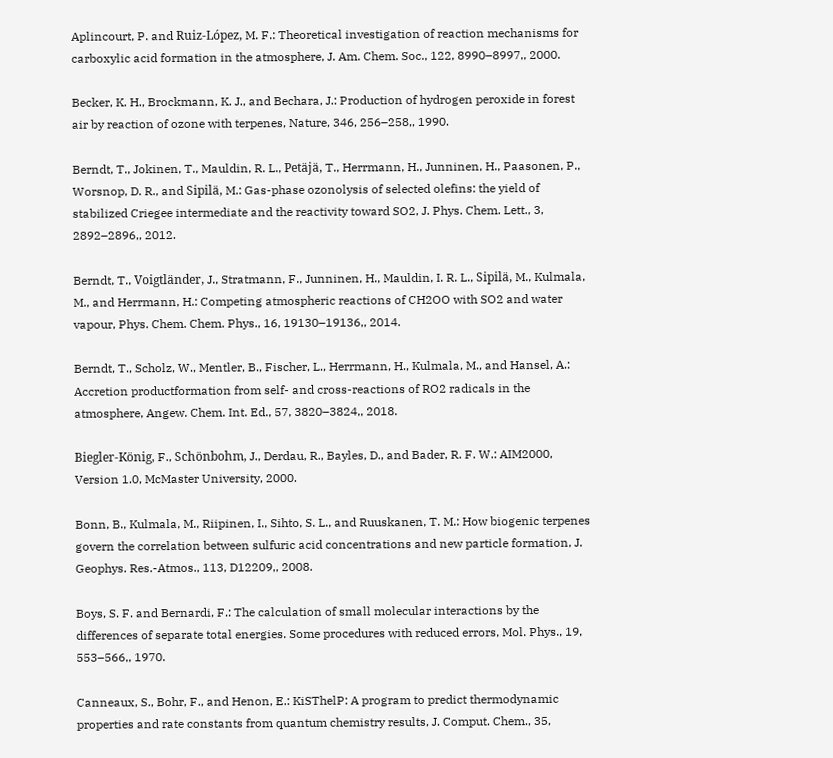Aplincourt, P. and Ruiz-López, M. F.: Theoretical investigation of reaction mechanisms for carboxylic acid formation in the atmosphere, J. Am. Chem. Soc., 122, 8990–8997,, 2000.

Becker, K. H., Brockmann, K. J., and Bechara, J.: Production of hydrogen peroxide in forest air by reaction of ozone with terpenes, Nature, 346, 256–258,, 1990.

Berndt, T., Jokinen, T., Mauldin, R. L., Petäjä, T., Herrmann, H., Junninen, H., Paasonen, P., Worsnop, D. R., and Sipilä, M.: Gas-phase ozonolysis of selected olefins: the yield of stabilized Criegee intermediate and the reactivity toward SO2, J. Phys. Chem. Lett., 3, 2892–2896,, 2012.

Berndt, T., Voigtländer, J., Stratmann, F., Junninen, H., Mauldin, I. R. L., Sipilä, M., Kulmala, M., and Herrmann, H.: Competing atmospheric reactions of CH2OO with SO2 and water vapour, Phys. Chem. Chem. Phys., 16, 19130–19136,, 2014.

Berndt, T., Scholz, W., Mentler, B., Fischer, L., Herrmann, H., Kulmala, M., and Hansel, A.: Accretion productformation from self- and cross-reactions of RO2 radicals in the atmosphere, Angew. Chem. Int. Ed., 57, 3820–3824,, 2018.

Biegler-König, F., Schönbohm, J., Derdau, R., Bayles, D., and Bader, R. F. W.: AIM2000, Version 1.0, McMaster University, 2000.

Bonn, B., Kulmala, M., Riipinen, I., Sihto, S. L., and Ruuskanen, T. M.: How biogenic terpenes govern the correlation between sulfuric acid concentrations and new particle formation, J. Geophys. Res.-Atmos., 113, D12209,, 2008.

Boys, S. F. and Bernardi, F.: The calculation of small molecular interactions by the differences of separate total energies. Some procedures with reduced errors, Mol. Phys., 19, 553–566,, 1970.

Canneaux, S., Bohr, F., and Henon, E.: KiSThelP: A program to predict thermodynamic properties and rate constants from quantum chemistry results, J. Comput. Chem., 35,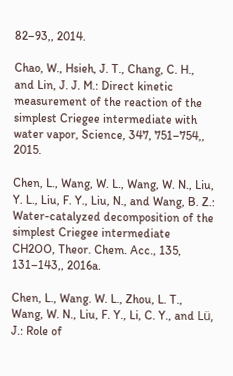82–93,, 2014.

Chao, W., Hsieh, J. T., Chang, C. H., and Lin, J. J. M.: Direct kinetic measurement of the reaction of the simplest Criegee intermediate with water vapor, Science, 347, 751–754,, 2015.

Chen, L., Wang, W. L., Wang, W. N., Liu, Y. L., Liu, F. Y., Liu, N., and Wang, B. Z.: Water-catalyzed decomposition of the simplest Criegee intermediate CH2OO, Theor. Chem. Acc., 135, 131–143,, 2016a.

Chen, L., Wang. W. L., Zhou, L. T., Wang, W. N., Liu, F. Y., Li, C. Y., and Lü, J.: Role of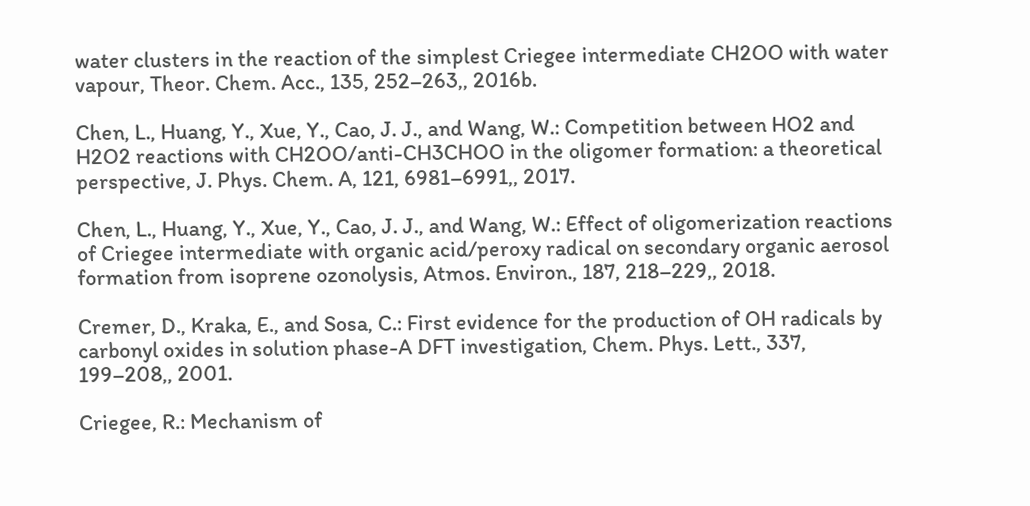water clusters in the reaction of the simplest Criegee intermediate CH2OO with water vapour, Theor. Chem. Acc., 135, 252–263,, 2016b.

Chen, L., Huang, Y., Xue, Y., Cao, J. J., and Wang, W.: Competition between HO2 and H2O2 reactions with CH2OO/anti-CH3CHOO in the oligomer formation: a theoretical perspective, J. Phys. Chem. A, 121, 6981–6991,, 2017.

Chen, L., Huang, Y., Xue, Y., Cao, J. J., and Wang, W.: Effect of oligomerization reactions of Criegee intermediate with organic acid/peroxy radical on secondary organic aerosol formation from isoprene ozonolysis, Atmos. Environ., 187, 218–229,, 2018.

Cremer, D., Kraka, E., and Sosa, C.: First evidence for the production of OH radicals by carbonyl oxides in solution phase-A DFT investigation, Chem. Phys. Lett., 337, 199–208,, 2001.

Criegee, R.: Mechanism of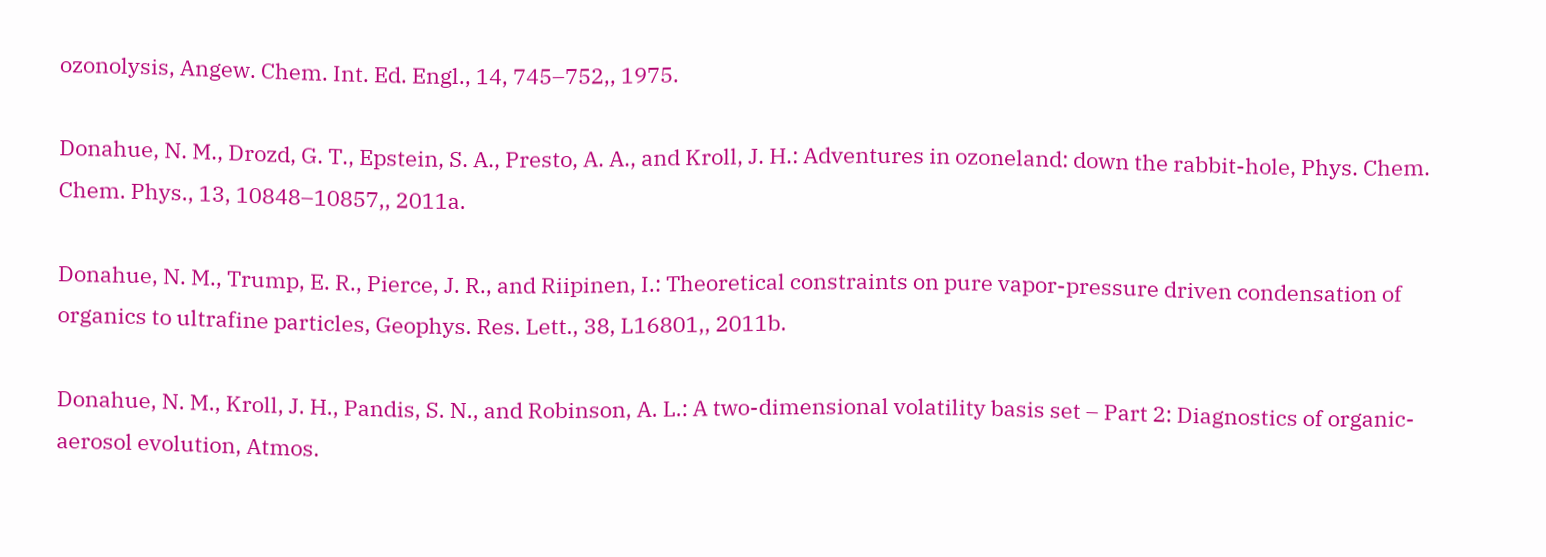ozonolysis, Angew. Chem. Int. Ed. Engl., 14, 745–752,, 1975.

Donahue, N. M., Drozd, G. T., Epstein, S. A., Presto, A. A., and Kroll, J. H.: Adventures in ozoneland: down the rabbit-hole, Phys. Chem. Chem. Phys., 13, 10848–10857,, 2011a.

Donahue, N. M., Trump, E. R., Pierce, J. R., and Riipinen, I.: Theoretical constraints on pure vapor-pressure driven condensation of organics to ultrafine particles, Geophys. Res. Lett., 38, L16801,, 2011b.

Donahue, N. M., Kroll, J. H., Pandis, S. N., and Robinson, A. L.: A two-dimensional volatility basis set – Part 2: Diagnostics of organic-aerosol evolution, Atmos.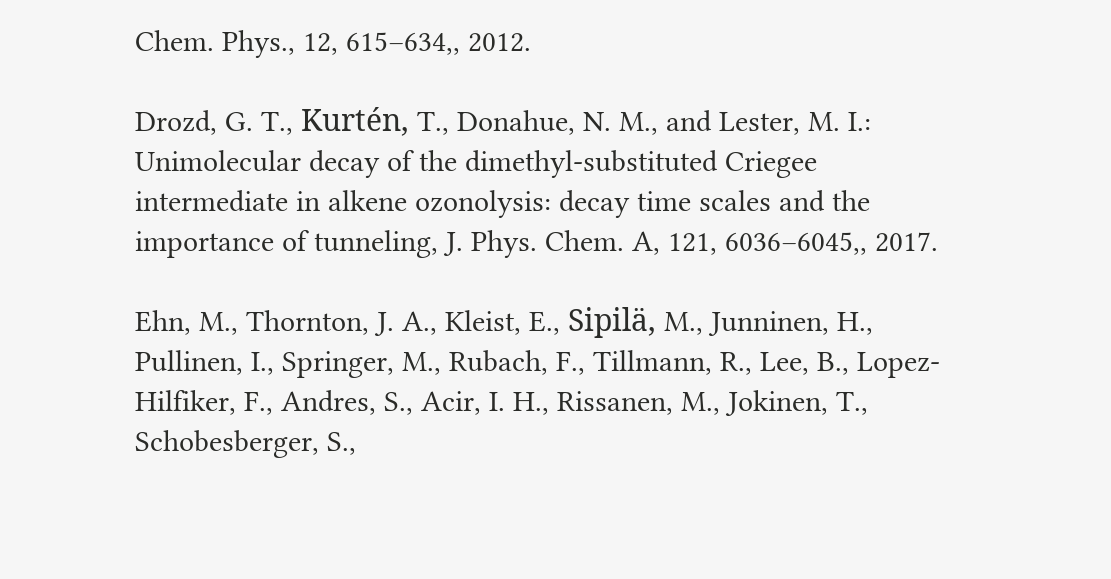Chem. Phys., 12, 615–634,, 2012.

Drozd, G. T., Kurtén, T., Donahue, N. M., and Lester, M. I.: Unimolecular decay of the dimethyl-substituted Criegee intermediate in alkene ozonolysis: decay time scales and the importance of tunneling, J. Phys. Chem. A, 121, 6036–6045,, 2017.

Ehn, M., Thornton, J. A., Kleist, E., Sipilä, M., Junninen, H., Pullinen, I., Springer, M., Rubach, F., Tillmann, R., Lee, B., Lopez-Hilfiker, F., Andres, S., Acir, I. H., Rissanen, M., Jokinen, T., Schobesberger, S.,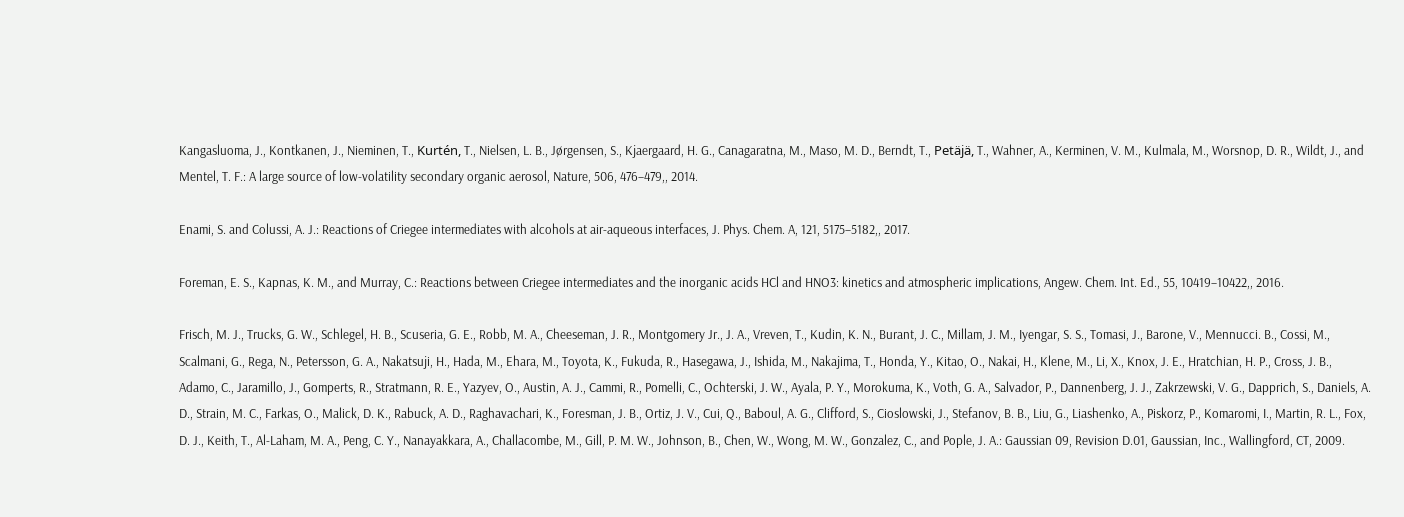Kangasluoma, J., Kontkanen, J., Nieminen, T., Kurtén, T., Nielsen, L. B., Jørgensen, S., Kjaergaard, H. G., Canagaratna, M., Maso, M. D., Berndt, T., Petäjä, T., Wahner, A., Kerminen, V. M., Kulmala, M., Worsnop, D. R., Wildt, J., and Mentel, T. F.: A large source of low-volatility secondary organic aerosol, Nature, 506, 476–479,, 2014.

Enami, S. and Colussi, A. J.: Reactions of Criegee intermediates with alcohols at air-aqueous interfaces, J. Phys. Chem. A, 121, 5175–5182,, 2017.

Foreman, E. S., Kapnas, K. M., and Murray, C.: Reactions between Criegee intermediates and the inorganic acids HCl and HNO3: kinetics and atmospheric implications, Angew. Chem. Int. Ed., 55, 10419–10422,, 2016.

Frisch, M. J., Trucks, G. W., Schlegel, H. B., Scuseria, G. E., Robb, M. A., Cheeseman, J. R., Montgomery Jr., J. A., Vreven, T., Kudin, K. N., Burant, J. C., Millam, J. M., Iyengar, S. S., Tomasi, J., Barone, V., Mennucci. B., Cossi, M., Scalmani, G., Rega, N., Petersson, G. A., Nakatsuji, H., Hada, M., Ehara, M., Toyota, K., Fukuda, R., Hasegawa, J., Ishida, M., Nakajima, T., Honda, Y., Kitao, O., Nakai, H., Klene, M., Li, X., Knox, J. E., Hratchian, H. P., Cross, J. B., Adamo, C., Jaramillo, J., Gomperts, R., Stratmann, R. E., Yazyev, O., Austin, A. J., Cammi, R., Pomelli, C., Ochterski, J. W., Ayala, P. Y., Morokuma, K., Voth, G. A., Salvador, P., Dannenberg, J. J., Zakrzewski, V. G., Dapprich, S., Daniels, A. D., Strain, M. C., Farkas, O., Malick, D. K., Rabuck, A. D., Raghavachari, K., Foresman, J. B., Ortiz, J. V., Cui, Q., Baboul, A. G., Clifford, S., Cioslowski, J., Stefanov, B. B., Liu, G., Liashenko, A., Piskorz, P., Komaromi, I., Martin, R. L., Fox, D. J., Keith, T., Al-Laham, M. A., Peng, C. Y., Nanayakkara, A., Challacombe, M., Gill, P. M. W., Johnson, B., Chen, W., Wong, M. W., Gonzalez, C., and Pople, J. A.: Gaussian 09, Revision D.01, Gaussian, Inc., Wallingford, CT, 2009.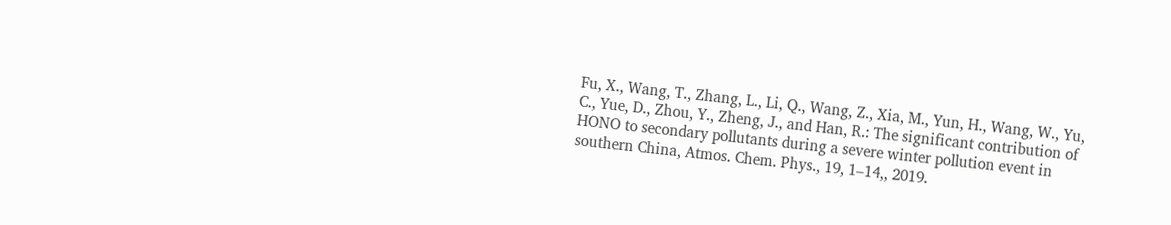Fu, X., Wang, T., Zhang, L., Li, Q., Wang, Z., Xia, M., Yun, H., Wang, W., Yu, C., Yue, D., Zhou, Y., Zheng, J., and Han, R.: The significant contribution of HONO to secondary pollutants during a severe winter pollution event in southern China, Atmos. Chem. Phys., 19, 1–14,, 2019.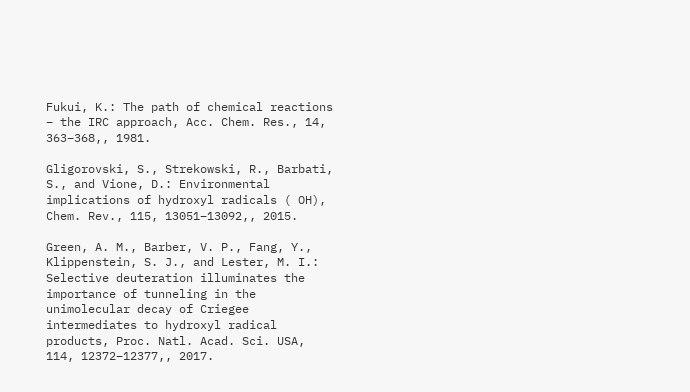Fukui, K.: The path of chemical reactions – the IRC approach, Acc. Chem. Res., 14, 363–368,, 1981.

Gligorovski, S., Strekowski, R., Barbati, S., and Vione, D.: Environmental implications of hydroxyl radicals ( OH), Chem. Rev., 115, 13051–13092,, 2015.

Green, A. M., Barber, V. P., Fang, Y., Klippenstein, S. J., and Lester, M. I.: Selective deuteration illuminates the importance of tunneling in the unimolecular decay of Criegee intermediates to hydroxyl radical products, Proc. Natl. Acad. Sci. USA, 114, 12372–12377,, 2017.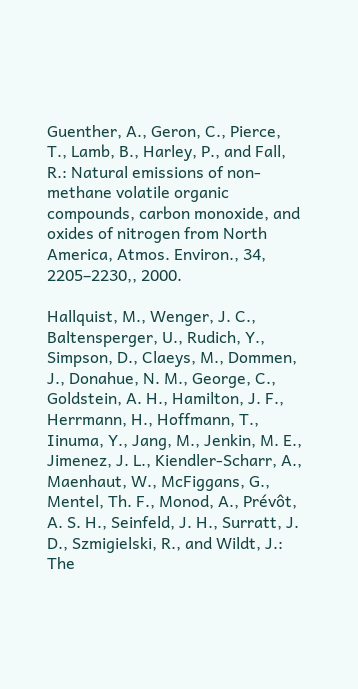Guenther, A., Geron, C., Pierce, T., Lamb, B., Harley, P., and Fall, R.: Natural emissions of non-methane volatile organic compounds, carbon monoxide, and oxides of nitrogen from North America, Atmos. Environ., 34, 2205–2230,, 2000.

Hallquist, M., Wenger, J. C., Baltensperger, U., Rudich, Y., Simpson, D., Claeys, M., Dommen, J., Donahue, N. M., George, C., Goldstein, A. H., Hamilton, J. F., Herrmann, H., Hoffmann, T., Iinuma, Y., Jang, M., Jenkin, M. E., Jimenez, J. L., Kiendler-Scharr, A., Maenhaut, W., McFiggans, G., Mentel, Th. F., Monod, A., Prévôt, A. S. H., Seinfeld, J. H., Surratt, J. D., Szmigielski, R., and Wildt, J.: The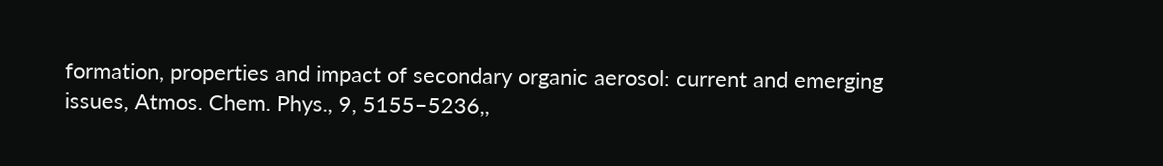formation, properties and impact of secondary organic aerosol: current and emerging issues, Atmos. Chem. Phys., 9, 5155–5236,,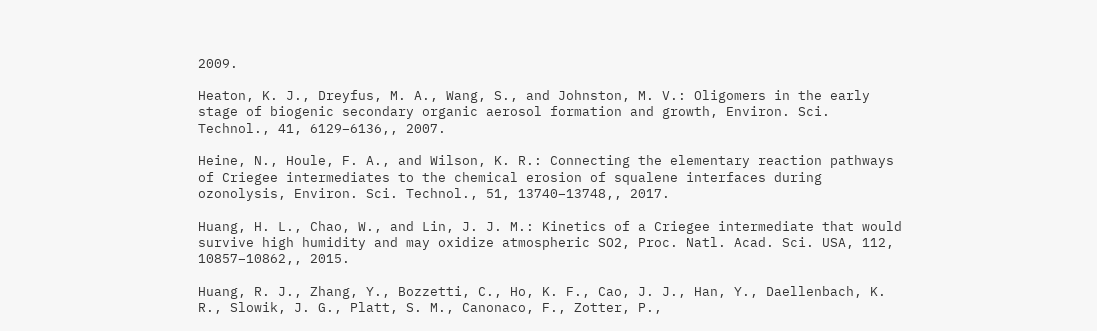2009.

Heaton, K. J., Dreyfus, M. A., Wang, S., and Johnston, M. V.: Oligomers in the early stage of biogenic secondary organic aerosol formation and growth, Environ. Sci. Technol., 41, 6129–6136,, 2007.

Heine, N., Houle, F. A., and Wilson, K. R.: Connecting the elementary reaction pathways of Criegee intermediates to the chemical erosion of squalene interfaces during ozonolysis, Environ. Sci. Technol., 51, 13740–13748,, 2017.

Huang, H. L., Chao, W., and Lin, J. J. M.: Kinetics of a Criegee intermediate that would survive high humidity and may oxidize atmospheric SO2, Proc. Natl. Acad. Sci. USA, 112, 10857–10862,, 2015.

Huang, R. J., Zhang, Y., Bozzetti, C., Ho, K. F., Cao, J. J., Han, Y., Daellenbach, K. R., Slowik, J. G., Platt, S. M., Canonaco, F., Zotter, P.,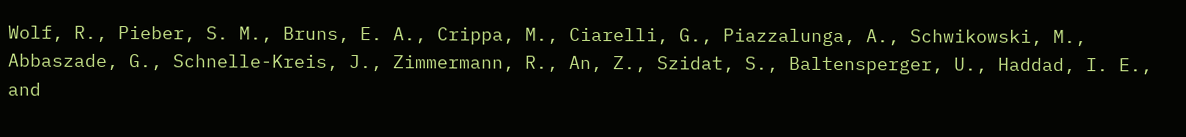Wolf, R., Pieber, S. M., Bruns, E. A., Crippa, M., Ciarelli, G., Piazzalunga, A., Schwikowski, M., Abbaszade, G., Schnelle-Kreis, J., Zimmermann, R., An, Z., Szidat, S., Baltensperger, U., Haddad, I. E., and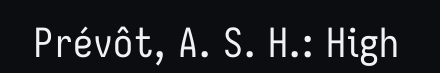Prévôt, A. S. H.: High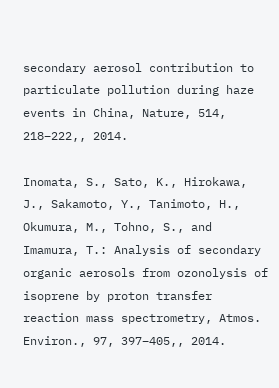secondary aerosol contribution to particulate pollution during haze events in China, Nature, 514, 218–222,, 2014.

Inomata, S., Sato, K., Hirokawa, J., Sakamoto, Y., Tanimoto, H., Okumura, M., Tohno, S., and Imamura, T.: Analysis of secondary organic aerosols from ozonolysis of isoprene by proton transfer reaction mass spectrometry, Atmos. Environ., 97, 397–405,, 2014.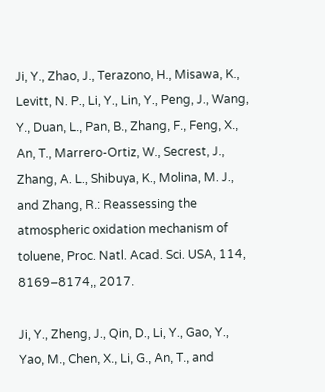Ji, Y., Zhao, J., Terazono, H., Misawa, K., Levitt, N. P., Li, Y., Lin, Y., Peng, J., Wang, Y., Duan, L., Pan, B., Zhang, F., Feng, X., An, T., Marrero-Ortiz, W., Secrest, J., Zhang, A. L., Shibuya, K., Molina, M. J., and Zhang, R.: Reassessing the atmospheric oxidation mechanism of toluene, Proc. Natl. Acad. Sci. USA, 114, 8169–8174,, 2017.

Ji, Y., Zheng, J., Qin, D., Li, Y., Gao, Y., Yao, M., Chen, X., Li, G., An, T., and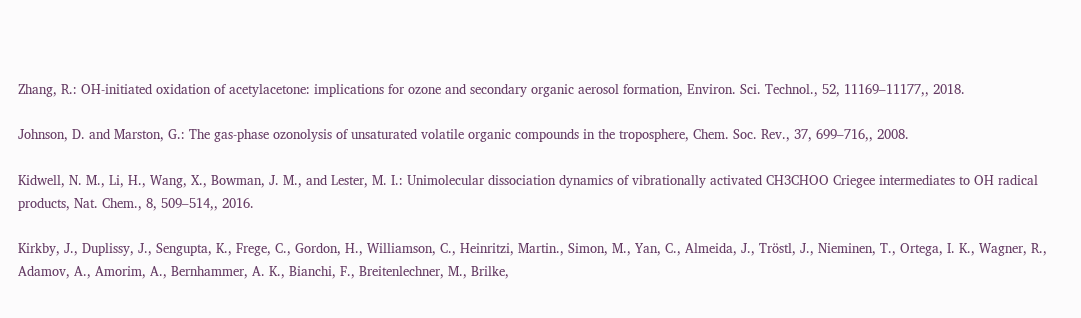Zhang, R.: OH-initiated oxidation of acetylacetone: implications for ozone and secondary organic aerosol formation, Environ. Sci. Technol., 52, 11169–11177,, 2018.

Johnson, D. and Marston, G.: The gas-phase ozonolysis of unsaturated volatile organic compounds in the troposphere, Chem. Soc. Rev., 37, 699–716,, 2008.

Kidwell, N. M., Li, H., Wang, X., Bowman, J. M., and Lester, M. I.: Unimolecular dissociation dynamics of vibrationally activated CH3CHOO Criegee intermediates to OH radical products, Nat. Chem., 8, 509–514,, 2016.

Kirkby, J., Duplissy, J., Sengupta, K., Frege, C., Gordon, H., Williamson, C., Heinritzi, Martin., Simon, M., Yan, C., Almeida, J., Tröstl, J., Nieminen, T., Ortega, I. K., Wagner, R., Adamov, A., Amorim, A., Bernhammer, A. K., Bianchi, F., Breitenlechner, M., Brilke,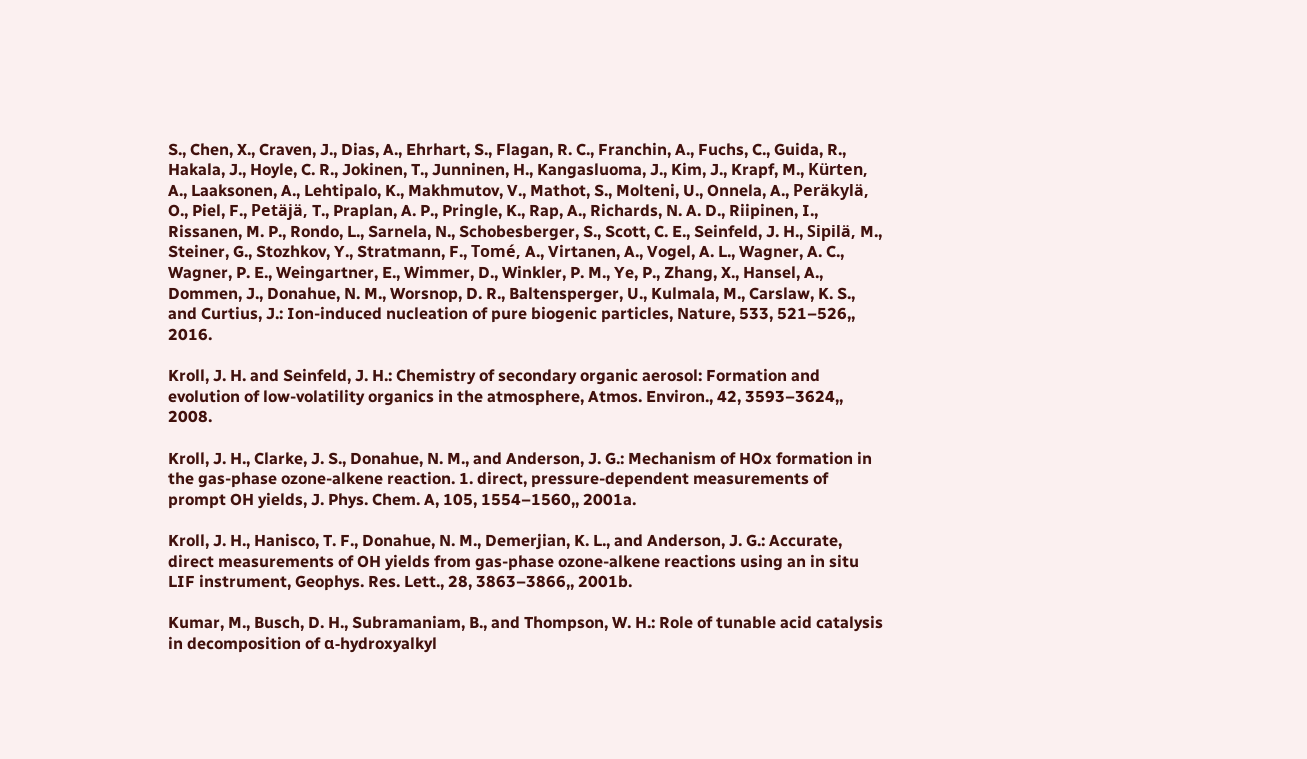S., Chen, X., Craven, J., Dias, A., Ehrhart, S., Flagan, R. C., Franchin, A., Fuchs, C., Guida, R., Hakala, J., Hoyle, C. R., Jokinen, T., Junninen, H., Kangasluoma, J., Kim, J., Krapf, M., Kürten, A., Laaksonen, A., Lehtipalo, K., Makhmutov, V., Mathot, S., Molteni, U., Onnela, A., Peräkylä, O., Piel, F., Petäjä, T., Praplan, A. P., Pringle, K., Rap, A., Richards, N. A. D., Riipinen, I., Rissanen, M. P., Rondo, L., Sarnela, N., Schobesberger, S., Scott, C. E., Seinfeld, J. H., Sipilä, M., Steiner, G., Stozhkov, Y., Stratmann, F., Tomé, A., Virtanen, A., Vogel, A. L., Wagner, A. C., Wagner, P. E., Weingartner, E., Wimmer, D., Winkler, P. M., Ye, P., Zhang, X., Hansel, A., Dommen, J., Donahue, N. M., Worsnop, D. R., Baltensperger, U., Kulmala, M., Carslaw, K. S., and Curtius, J.: Ion-induced nucleation of pure biogenic particles, Nature, 533, 521–526,, 2016.

Kroll, J. H. and Seinfeld, J. H.: Chemistry of secondary organic aerosol: Formation and evolution of low-volatility organics in the atmosphere, Atmos. Environ., 42, 3593–3624,, 2008.

Kroll, J. H., Clarke, J. S., Donahue, N. M., and Anderson, J. G.: Mechanism of HOx formation in the gas-phase ozone-alkene reaction. 1. direct, pressure-dependent measurements of prompt OH yields, J. Phys. Chem. A, 105, 1554–1560,, 2001a.

Kroll, J. H., Hanisco, T. F., Donahue, N. M., Demerjian, K. L., and Anderson, J. G.: Accurate, direct measurements of OH yields from gas-phase ozone-alkene reactions using an in situ LIF instrument, Geophys. Res. Lett., 28, 3863–3866,, 2001b.

Kumar, M., Busch, D. H., Subramaniam, B., and Thompson, W. H.: Role of tunable acid catalysis in decomposition of α-hydroxyalkyl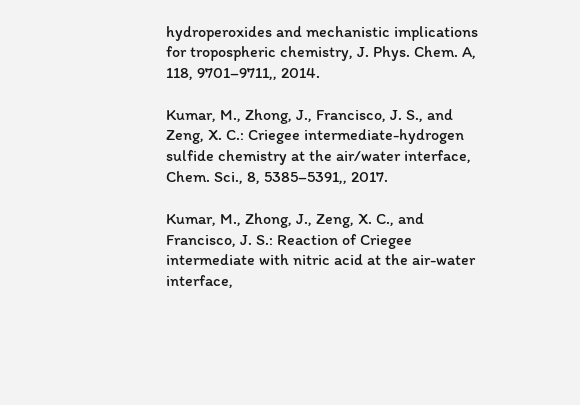hydroperoxides and mechanistic implications for tropospheric chemistry, J. Phys. Chem. A, 118, 9701–9711,, 2014.

Kumar, M., Zhong, J., Francisco, J. S., and Zeng, X. C.: Criegee intermediate-hydrogen sulfide chemistry at the air/water interface, Chem. Sci., 8, 5385–5391,, 2017.

Kumar, M., Zhong, J., Zeng, X. C., and Francisco, J. S.: Reaction of Criegee intermediate with nitric acid at the air-water interface,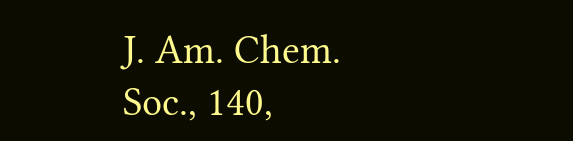J. Am. Chem. Soc., 140,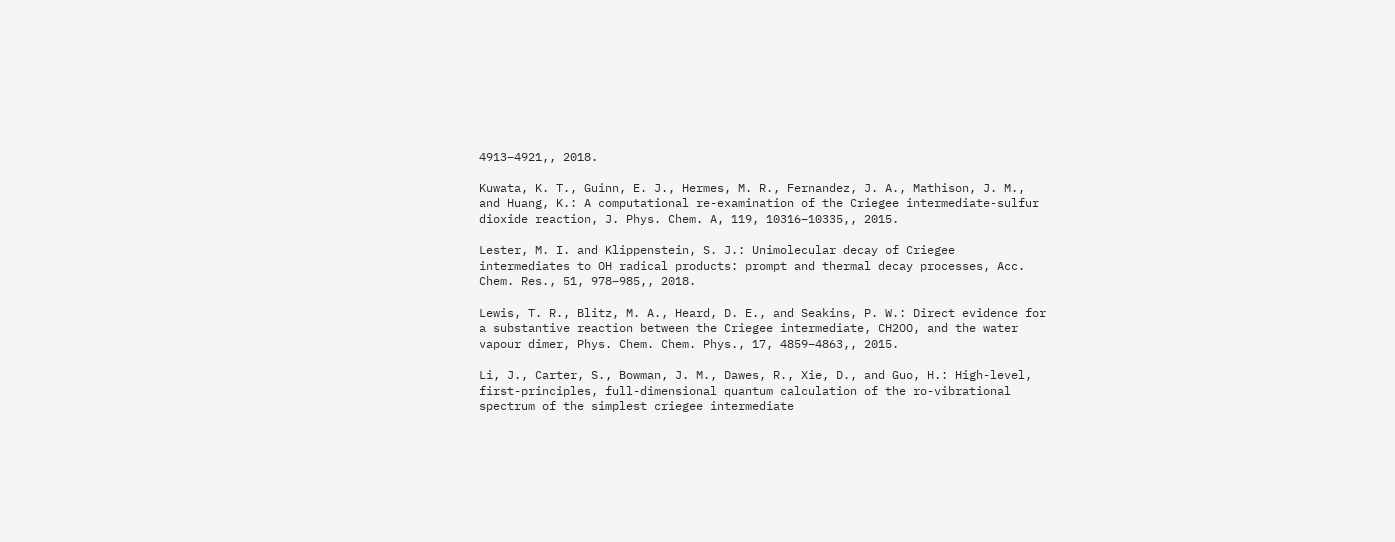4913–4921,, 2018.

Kuwata, K. T., Guinn, E. J., Hermes, M. R., Fernandez, J. A., Mathison, J. M., and Huang, K.: A computational re-examination of the Criegee intermediate-sulfur dioxide reaction, J. Phys. Chem. A, 119, 10316–10335,, 2015.

Lester, M. I. and Klippenstein, S. J.: Unimolecular decay of Criegee intermediates to OH radical products: prompt and thermal decay processes, Acc. Chem. Res., 51, 978–985,, 2018.

Lewis, T. R., Blitz, M. A., Heard, D. E., and Seakins, P. W.: Direct evidence for a substantive reaction between the Criegee intermediate, CH2OO, and the water vapour dimer, Phys. Chem. Chem. Phys., 17, 4859–4863,, 2015.

Li, J., Carter, S., Bowman, J. M., Dawes, R., Xie, D., and Guo, H.: High-level, first-principles, full-dimensional quantum calculation of the ro-vibrational spectrum of the simplest criegee intermediate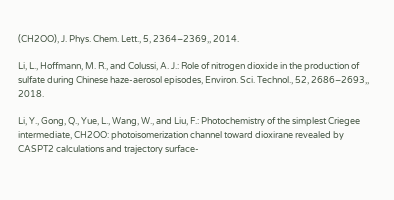(CH2OO), J. Phys. Chem. Lett., 5, 2364–2369,, 2014.

Li, L., Hoffmann, M. R., and Colussi, A. J.: Role of nitrogen dioxide in the production of sulfate during Chinese haze-aerosol episodes, Environ. Sci. Technol., 52, 2686–2693,, 2018.

Li, Y., Gong, Q., Yue, L., Wang, W., and Liu, F.: Photochemistry of the simplest Criegee intermediate, CH2OO: photoisomerization channel toward dioxirane revealed by CASPT2 calculations and trajectory surface-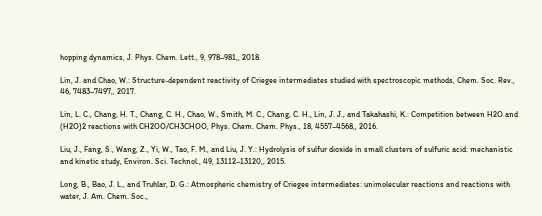hopping dynamics, J. Phys. Chem. Lett., 9, 978–981,, 2018.

Lin, J. and Chao, W.: Structure-dependent reactivity of Criegee intermediates studied with spectroscopic methods, Chem. Soc. Rev., 46, 7483–7497,, 2017.

Lin, L. C., Chang, H. T., Chang, C. H., Chao, W., Smith, M. C., Chang, C. H., Lin, J. J., and Takahashi, K.: Competition between H2O and (H2O)2 reactions with CH2OO/CH3CHOO, Phys. Chem. Chem. Phys., 18, 4557–4568,, 2016.

Liu, J., Fang, S., Wang, Z., Yi, W., Tao, F. M., and Liu, J. Y.: Hydrolysis of sulfur dioxide in small clusters of sulfuric acid: mechanistic and kinetic study, Environ. Sci. Technol., 49, 13112–13120,, 2015.

Long, B., Bao, J. L., and Truhlar, D. G.: Atmospheric chemistry of Criegee intermediates: unimolecular reactions and reactions with water, J. Am. Chem. Soc.,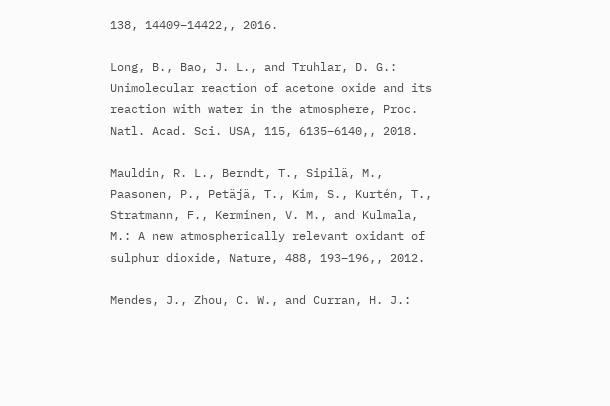138, 14409–14422,, 2016.

Long, B., Bao, J. L., and Truhlar, D. G.: Unimolecular reaction of acetone oxide and its reaction with water in the atmosphere, Proc. Natl. Acad. Sci. USA, 115, 6135–6140,, 2018.

Mauldin, R. L., Berndt, T., Sipilä, M., Paasonen, P., Petäjä, T., Kim, S., Kurtén, T., Stratmann, F., Kerminen, V. M., and Kulmala, M.: A new atmospherically relevant oxidant of sulphur dioxide, Nature, 488, 193–196,, 2012.

Mendes, J., Zhou, C. W., and Curran, H. J.: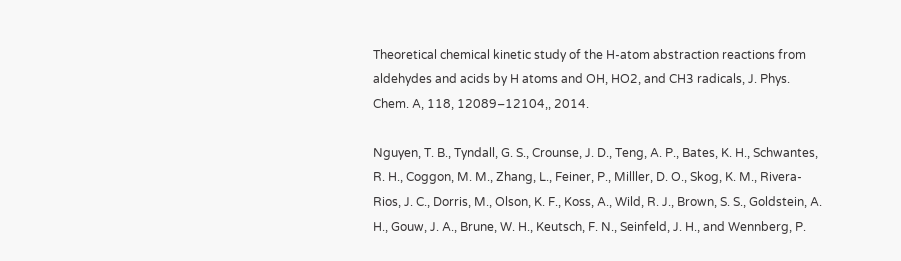Theoretical chemical kinetic study of the H-atom abstraction reactions from aldehydes and acids by H atoms and OH, HO2, and CH3 radicals, J. Phys. Chem. A, 118, 12089–12104,, 2014.

Nguyen, T. B., Tyndall, G. S., Crounse, J. D., Teng, A. P., Bates, K. H., Schwantes, R. H., Coggon, M. M., Zhang, L., Feiner, P., Milller, D. O., Skog, K. M., Rivera-Rios, J. C., Dorris, M., Olson, K. F., Koss, A., Wild, R. J., Brown, S. S., Goldstein, A. H., Gouw, J. A., Brune, W. H., Keutsch, F. N., Seinfeld, J. H., and Wennberg, P.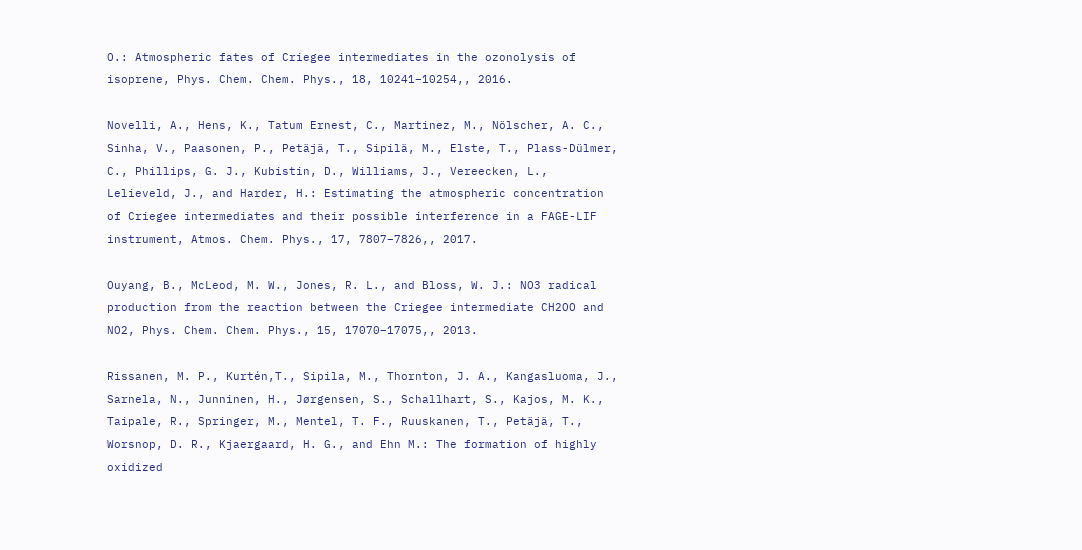O.: Atmospheric fates of Criegee intermediates in the ozonolysis of isoprene, Phys. Chem. Chem. Phys., 18, 10241–10254,, 2016.

Novelli, A., Hens, K., Tatum Ernest, C., Martinez, M., Nölscher, A. C., Sinha, V., Paasonen, P., Petäjä, T., Sipilä, M., Elste, T., Plass-Dülmer, C., Phillips, G. J., Kubistin, D., Williams, J., Vereecken, L., Lelieveld, J., and Harder, H.: Estimating the atmospheric concentration of Criegee intermediates and their possible interference in a FAGE-LIF instrument, Atmos. Chem. Phys., 17, 7807–7826,, 2017.

Ouyang, B., McLeod, M. W., Jones, R. L., and Bloss, W. J.: NO3 radical production from the reaction between the Criegee intermediate CH2OO and NO2, Phys. Chem. Chem. Phys., 15, 17070–17075,, 2013.

Rissanen, M. P., Kurtén,T., Sipila, M., Thornton, J. A., Kangasluoma, J., Sarnela, N., Junninen, H., Jørgensen, S., Schallhart, S., Kajos, M. K., Taipale, R., Springer, M., Mentel, T. F., Ruuskanen, T., Petäjä, T., Worsnop, D. R., Kjaergaard, H. G., and Ehn M.: The formation of highly oxidized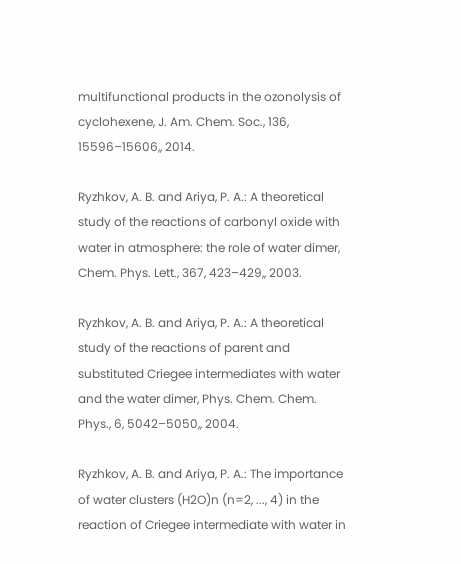multifunctional products in the ozonolysis of cyclohexene, J. Am. Chem. Soc., 136, 15596–15606,, 2014.

Ryzhkov, A. B. and Ariya, P. A.: A theoretical study of the reactions of carbonyl oxide with water in atmosphere: the role of water dimer, Chem. Phys. Lett., 367, 423–429,, 2003.

Ryzhkov, A. B. and Ariya, P. A.: A theoretical study of the reactions of parent and substituted Criegee intermediates with water and the water dimer, Phys. Chem. Chem. Phys., 6, 5042–5050,, 2004.

Ryzhkov, A. B. and Ariya, P. A.: The importance of water clusters (H2O)n (n=2, ..., 4) in the reaction of Criegee intermediate with water in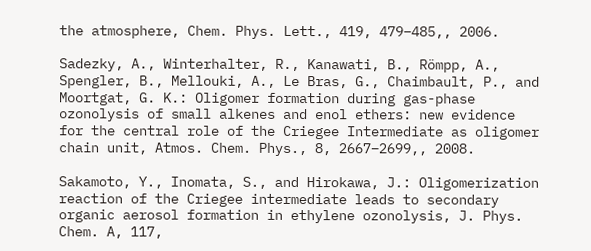the atmosphere, Chem. Phys. Lett., 419, 479–485,, 2006.

Sadezky, A., Winterhalter, R., Kanawati, B., Römpp, A., Spengler, B., Mellouki, A., Le Bras, G., Chaimbault, P., and Moortgat, G. K.: Oligomer formation during gas-phase ozonolysis of small alkenes and enol ethers: new evidence for the central role of the Criegee Intermediate as oligomer chain unit, Atmos. Chem. Phys., 8, 2667–2699,, 2008.

Sakamoto, Y., Inomata, S., and Hirokawa, J.: Oligomerization reaction of the Criegee intermediate leads to secondary organic aerosol formation in ethylene ozonolysis, J. Phys. Chem. A, 117,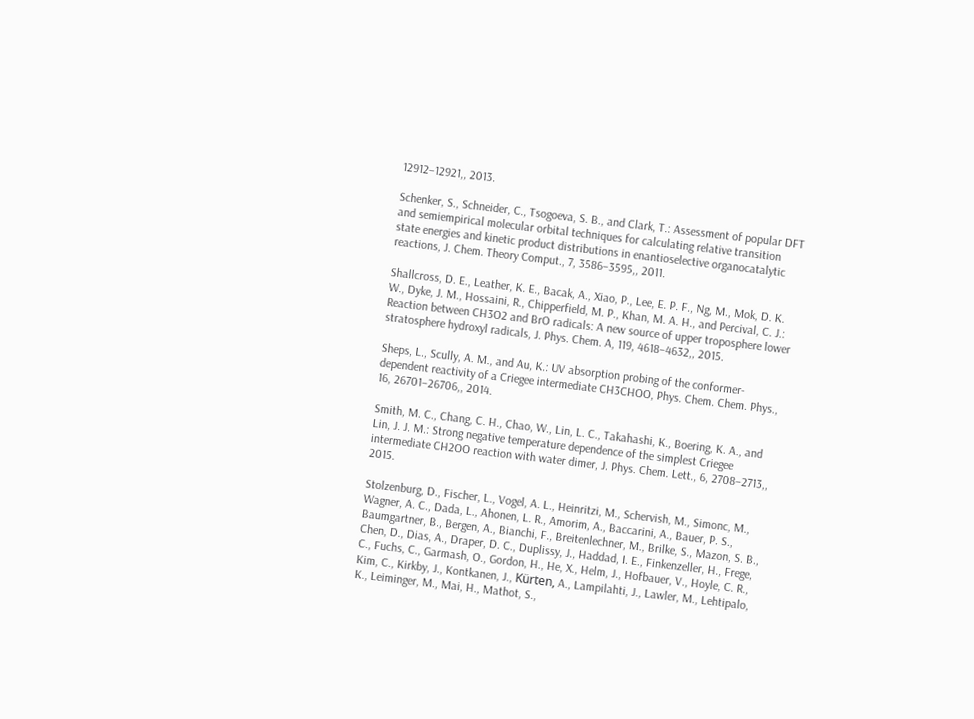12912–12921,, 2013.

Schenker, S., Schneider, C., Tsogoeva, S. B., and Clark, T.: Assessment of popular DFT and semiempirical molecular orbital techniques for calculating relative transition state energies and kinetic product distributions in enantioselective organocatalytic reactions, J. Chem. Theory Comput., 7, 3586–3595,, 2011.

Shallcross, D. E., Leather, K. E., Bacak, A., Xiao, P., Lee, E. P. F., Ng, M., Mok, D. K. W., Dyke, J. M., Hossaini, R., Chipperfield, M. P., Khan, M. A. H., and Percival, C. J.: Reaction between CH3O2 and BrO radicals: A new source of upper troposphere lower stratosphere hydroxyl radicals, J. Phys. Chem. A, 119, 4618–4632,, 2015.

Sheps, L., Scully, A. M., and Au, K.: UV absorption probing of the conformer-dependent reactivity of a Criegee intermediate CH3CHOO, Phys. Chem. Chem. Phys., 16, 26701–26706,, 2014.

Smith, M. C., Chang, C. H., Chao, W., Lin, L. C., Takahashi, K., Boering, K. A., and Lin, J. J. M.: Strong negative temperature dependence of the simplest Criegee intermediate CH2OO reaction with water dimer, J. Phys. Chem. Lett., 6, 2708–2713,, 2015.

Stolzenburg, D., Fischer, L., Vogel, A. L., Heinritzi, M., Schervish, M., Simonc, M., Wagner, A. C., Dada, L., Ahonen, L. R., Amorim, A., Baccarini, A., Bauer, P. S., Baumgartner, B., Bergen, A., Bianchi, F., Breitenlechner, M., Brilke, S., Mazon, S. B., Chen, D., Dias, A., Draper, D. C., Duplissy, J., Haddad, I. E., Finkenzeller, H., Frege, C., Fuchs, C., Garmash, O., Gordon, H., He, X., Helm, J., Hofbauer, V., Hoyle, C. R., Kim, C., Kirkby, J., Kontkanen, J., Kürten, A., Lampilahti, J., Lawler, M., Lehtipalo, K., Leiminger, M., Mai, H., Mathot, S.,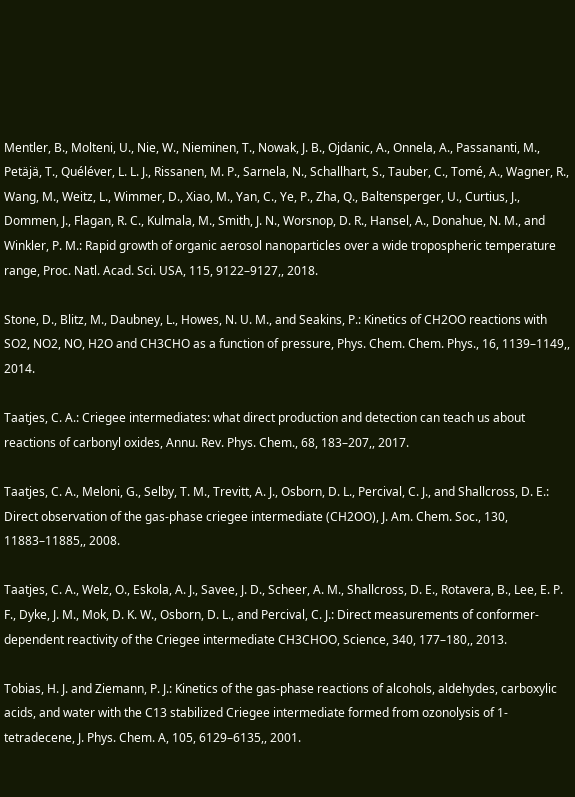Mentler, B., Molteni, U., Nie, W., Nieminen, T., Nowak, J. B., Ojdanic, A., Onnela, A., Passananti, M., Petäjä, T., Quéléver, L. L. J., Rissanen, M. P., Sarnela, N., Schallhart, S., Tauber, C., Tomé, A., Wagner, R., Wang, M., Weitz, L., Wimmer, D., Xiao, M., Yan, C., Ye, P., Zha, Q., Baltensperger, U., Curtius, J., Dommen, J., Flagan, R. C., Kulmala, M., Smith, J. N., Worsnop, D. R., Hansel, A., Donahue, N. M., and Winkler, P. M.: Rapid growth of organic aerosol nanoparticles over a wide tropospheric temperature range, Proc. Natl. Acad. Sci. USA, 115, 9122–9127,, 2018.

Stone, D., Blitz, M., Daubney, L., Howes, N. U. M., and Seakins, P.: Kinetics of CH2OO reactions with SO2, NO2, NO, H2O and CH3CHO as a function of pressure, Phys. Chem. Chem. Phys., 16, 1139–1149,, 2014.

Taatjes, C. A.: Criegee intermediates: what direct production and detection can teach us about reactions of carbonyl oxides, Annu. Rev. Phys. Chem., 68, 183–207,, 2017.

Taatjes, C. A., Meloni, G., Selby, T. M., Trevitt, A. J., Osborn, D. L., Percival, C. J., and Shallcross, D. E.: Direct observation of the gas-phase criegee intermediate (CH2OO), J. Am. Chem. Soc., 130, 11883–11885,, 2008.

Taatjes, C. A., Welz, O., Eskola, A. J., Savee, J. D., Scheer, A. M., Shallcross, D. E., Rotavera, B., Lee, E. P. F., Dyke, J. M., Mok, D. K. W., Osborn, D. L., and Percival, C. J.: Direct measurements of conformer-dependent reactivity of the Criegee intermediate CH3CHOO, Science, 340, 177–180,, 2013.

Tobias, H. J. and Ziemann, P. J.: Kinetics of the gas-phase reactions of alcohols, aldehydes, carboxylic acids, and water with the C13 stabilized Criegee intermediate formed from ozonolysis of 1-tetradecene, J. Phys. Chem. A, 105, 6129–6135,, 2001.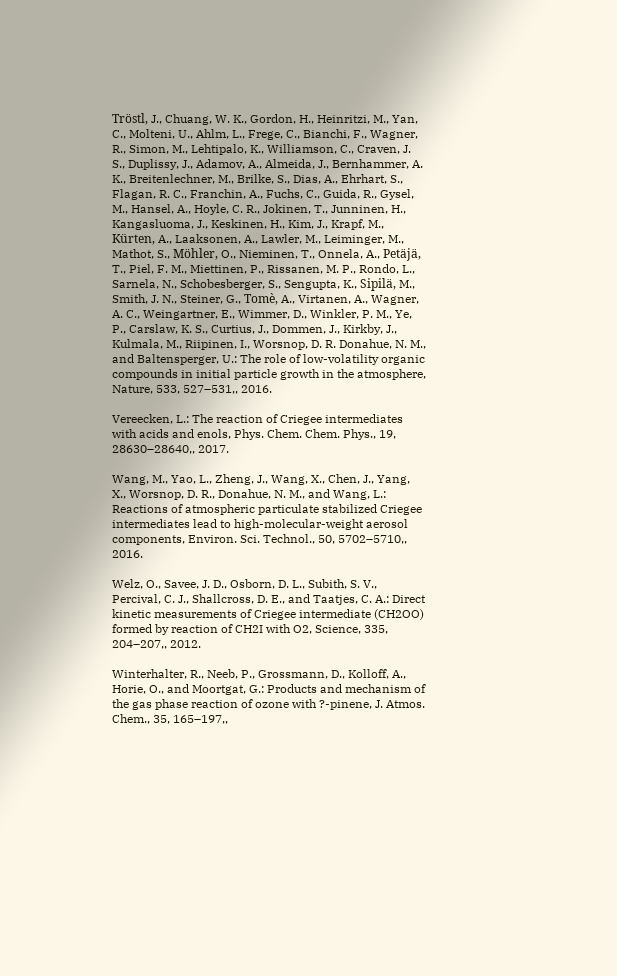Tröstl, J., Chuang, W. K., Gordon, H., Heinritzi, M., Yan, C., Molteni, U., Ahlm, L., Frege, C., Bianchi, F., Wagner, R., Simon, M., Lehtipalo, K., Williamson, C., Craven, J. S., Duplissy, J., Adamov, A., Almeida, J., Bernhammer, A. K., Breitenlechner, M., Brilke, S., Dias, A., Ehrhart, S., Flagan, R. C., Franchin, A., Fuchs, C., Guida, R., Gysel, M., Hansel, A., Hoyle, C. R., Jokinen, T., Junninen, H., Kangasluoma, J., Keskinen, H., Kim, J., Krapf, M., Kürten, A., Laaksonen, A., Lawler, M., Leiminger, M., Mathot, S., Möhler, O., Nieminen, T., Onnela, A., Petäjä, T., Piel, F. M., Miettinen, P., Rissanen, M. P., Rondo, L., Sarnela, N., Schobesberger, S., Sengupta, K., Sipilä, M., Smith, J. N., Steiner, G., Tomè, A., Virtanen, A., Wagner, A. C., Weingartner, E., Wimmer, D., Winkler, P. M., Ye, P., Carslaw, K. S., Curtius, J., Dommen, J., Kirkby, J., Kulmala, M., Riipinen, I., Worsnop, D. R. Donahue, N. M., and Baltensperger, U.: The role of low-volatility organic compounds in initial particle growth in the atmosphere, Nature, 533, 527–531,, 2016.

Vereecken, L.: The reaction of Criegee intermediates with acids and enols, Phys. Chem. Chem. Phys., 19, 28630–28640,, 2017.

Wang, M., Yao, L., Zheng, J., Wang, X., Chen, J., Yang, X., Worsnop, D. R., Donahue, N. M., and Wang, L.: Reactions of atmospheric particulate stabilized Criegee intermediates lead to high-molecular-weight aerosol components, Environ. Sci. Technol., 50, 5702–5710,, 2016.

Welz, O., Savee, J. D., Osborn, D. L., Subith, S. V., Percival, C. J., Shallcross, D. E., and Taatjes, C. A.: Direct kinetic measurements of Criegee intermediate (CH2OO) formed by reaction of CH2I with O2, Science, 335, 204–207,, 2012.

Winterhalter, R., Neeb, P., Grossmann, D., Kolloff, A., Horie, O., and Moortgat, G.: Products and mechanism of the gas phase reaction of ozone with ?-pinene, J. Atmos. Chem., 35, 165–197,,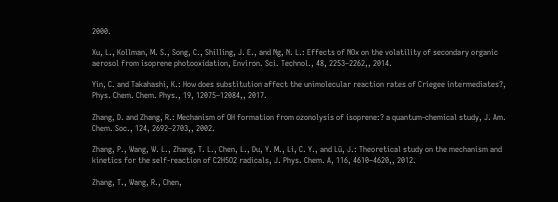2000.

Xu, L., Kollman, M. S., Song, C., Shilling, J. E., and Ng, N. L.: Effects of NOx on the volatility of secondary organic aerosol from isoprene photooxidation, Environ. Sci. Technol., 48, 2253–2262,, 2014.

Yin, C. and Takahashi, K.: How does substitution affect the unimolecular reaction rates of Criegee intermediates?, Phys. Chem. Chem. Phys., 19, 12075–12084,, 2017.

Zhang, D. and Zhang, R.: Mechanism of OH formation from ozonolysis of isoprene:? a quantum-chemical study, J. Am. Chem. Soc., 124, 2692–2703,, 2002.

Zhang, P., Wang, W. L., Zhang, T. L., Chen, L., Du, Y. M., Li, C. Y., and Lü, J.: Theoretical study on the mechanism and kinetics for the self-reaction of C2H5O2 radicals, J. Phys. Chem. A, 116, 4610–4620,, 2012.

Zhang, T., Wang, R., Chen,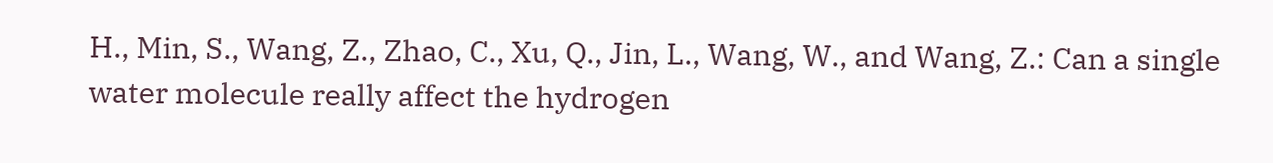H., Min, S., Wang, Z., Zhao, C., Xu, Q., Jin, L., Wang, W., and Wang, Z.: Can a single water molecule really affect the hydrogen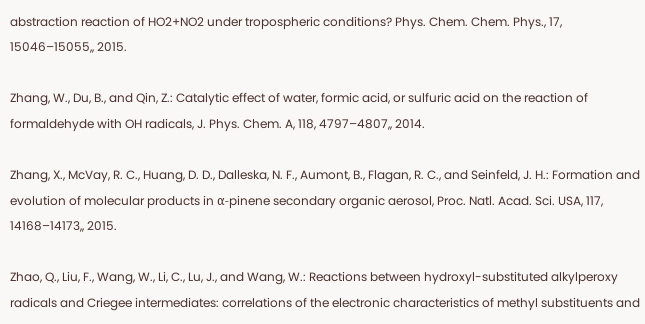abstraction reaction of HO2+NO2 under tropospheric conditions? Phys. Chem. Chem. Phys., 17, 15046–15055,, 2015.

Zhang, W., Du, B., and Qin, Z.: Catalytic effect of water, formic acid, or sulfuric acid on the reaction of formaldehyde with OH radicals, J. Phys. Chem. A, 118, 4797–4807,, 2014.

Zhang, X., McVay, R. C., Huang, D. D., Dalleska, N. F., Aumont, B., Flagan, R. C., and Seinfeld, J. H.: Formation and evolution of molecular products in α-pinene secondary organic aerosol, Proc. Natl. Acad. Sci. USA, 117, 14168–14173,, 2015.

Zhao, Q., Liu, F., Wang, W., Li, C., Lu, J., and Wang, W.: Reactions between hydroxyl-substituted alkylperoxy radicals and Criegee intermediates: correlations of the electronic characteristics of methyl substituents and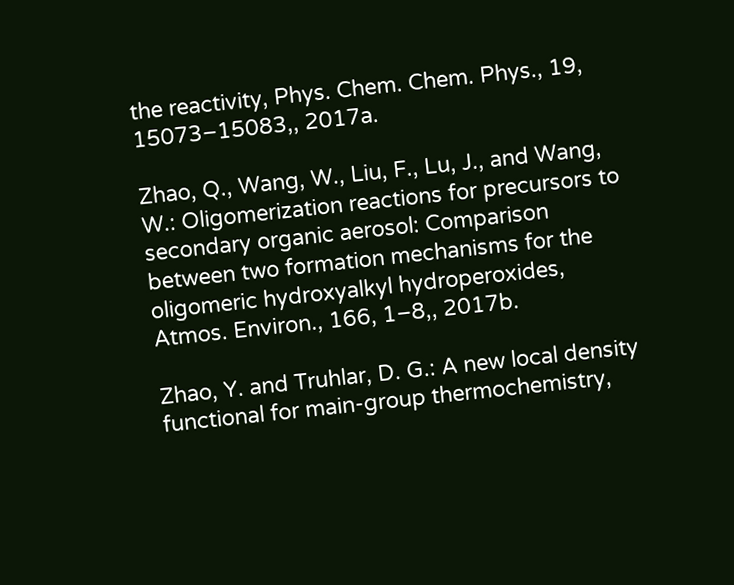the reactivity, Phys. Chem. Chem. Phys., 19, 15073–15083,, 2017a.

Zhao, Q., Wang, W., Liu, F., Lu, J., and Wang, W.: Oligomerization reactions for precursors to secondary organic aerosol: Comparison between two formation mechanisms for the oligomeric hydroxyalkyl hydroperoxides, Atmos. Environ., 166, 1–8,, 2017b.

Zhao, Y. and Truhlar, D. G.: A new local density functional for main-group thermochemistry,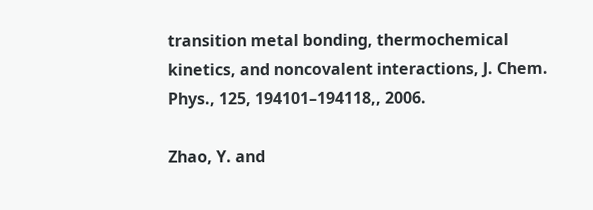transition metal bonding, thermochemical kinetics, and noncovalent interactions, J. Chem. Phys., 125, 194101–194118,, 2006.

Zhao, Y. and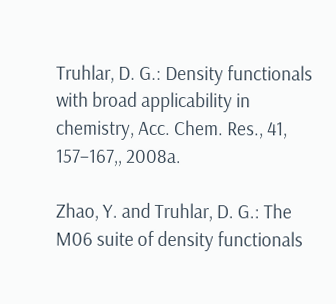Truhlar, D. G.: Density functionals with broad applicability in chemistry, Acc. Chem. Res., 41, 157–167,, 2008a.

Zhao, Y. and Truhlar, D. G.: The M06 suite of density functionals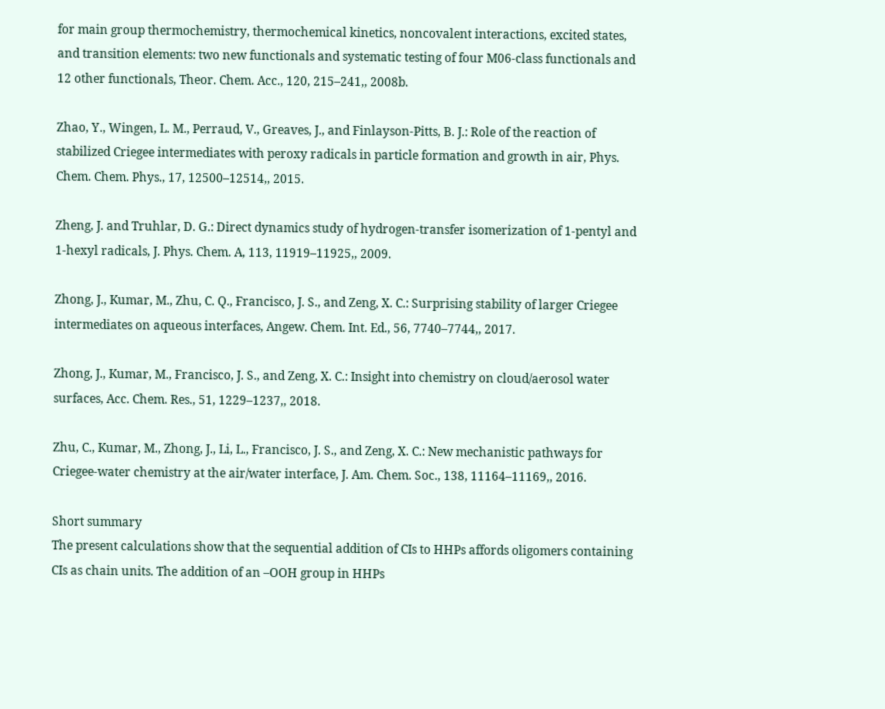for main group thermochemistry, thermochemical kinetics, noncovalent interactions, excited states, and transition elements: two new functionals and systematic testing of four M06-class functionals and 12 other functionals, Theor. Chem. Acc., 120, 215–241,, 2008b.

Zhao, Y., Wingen, L. M., Perraud, V., Greaves, J., and Finlayson-Pitts, B. J.: Role of the reaction of stabilized Criegee intermediates with peroxy radicals in particle formation and growth in air, Phys. Chem. Chem. Phys., 17, 12500–12514,, 2015.

Zheng, J. and Truhlar, D. G.: Direct dynamics study of hydrogen-transfer isomerization of 1-pentyl and 1-hexyl radicals, J. Phys. Chem. A, 113, 11919–11925,, 2009.

Zhong, J., Kumar, M., Zhu, C. Q., Francisco, J. S., and Zeng, X. C.: Surprising stability of larger Criegee intermediates on aqueous interfaces, Angew. Chem. Int. Ed., 56, 7740–7744,, 2017.

Zhong, J., Kumar, M., Francisco, J. S., and Zeng, X. C.: Insight into chemistry on cloud/aerosol water surfaces, Acc. Chem. Res., 51, 1229–1237,, 2018.

Zhu, C., Kumar, M., Zhong, J., Li, L., Francisco, J. S., and Zeng, X. C.: New mechanistic pathways for Criegee-water chemistry at the air/water interface, J. Am. Chem. Soc., 138, 11164–11169,, 2016.

Short summary
The present calculations show that the sequential addition of CIs to HHPs affords oligomers containing CIs as chain units. The addition of an –OOH group in HHPs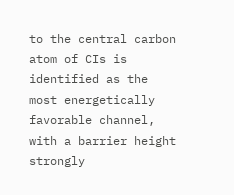to the central carbon atom of CIs is identified as the most energetically favorable channel, with a barrier height strongly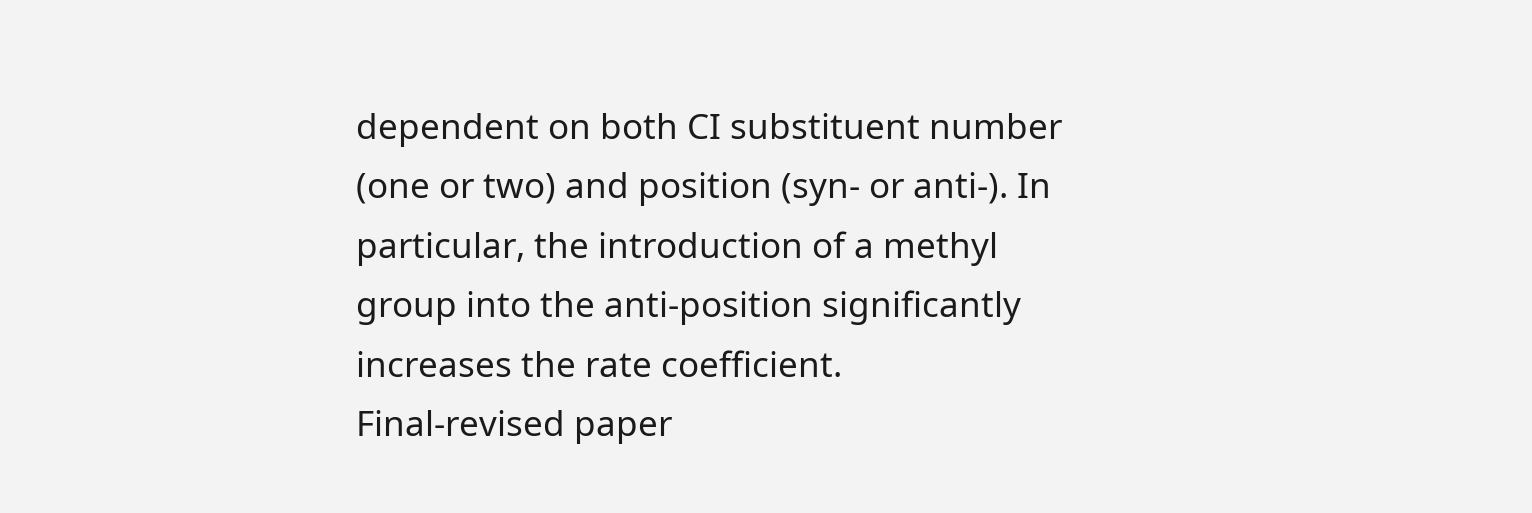dependent on both CI substituent number (one or two) and position (syn- or anti-). In particular, the introduction of a methyl group into the anti-position significantly increases the rate coefficient.
Final-revised paper